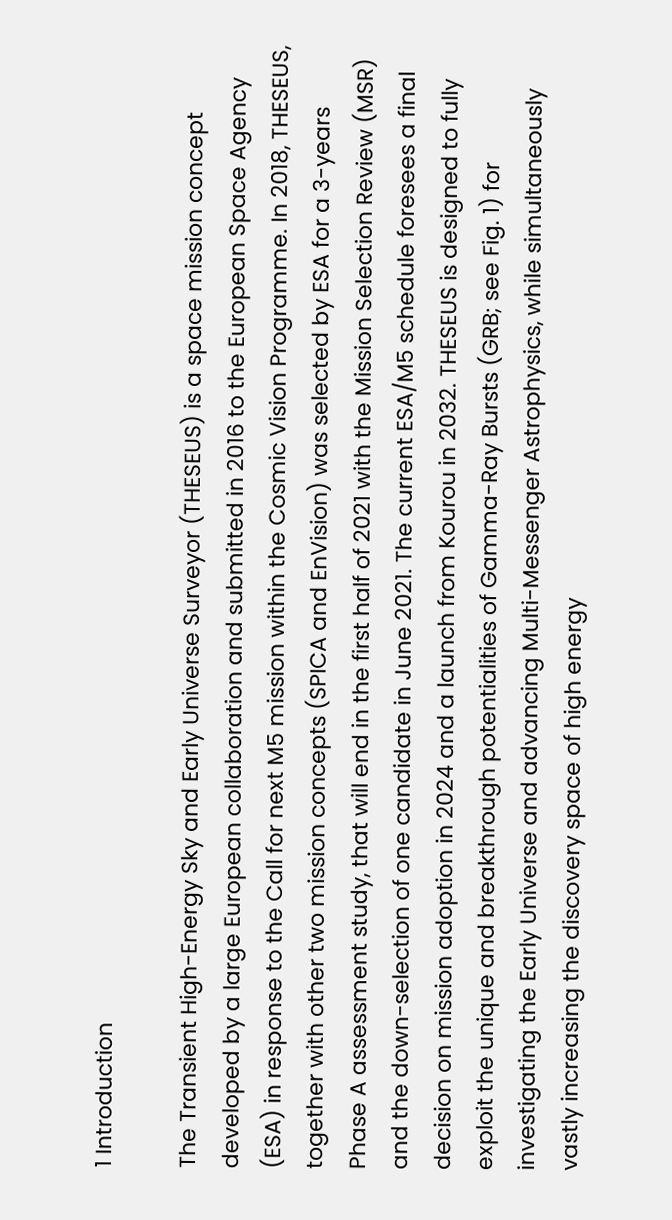1 Introduction

The Transient High-Energy Sky and Early Universe Surveyor (THESEUS) is a space mission concept developed by a large European collaboration and submitted in 2016 to the European Space Agency (ESA) in response to the Call for next M5 mission within the Cosmic Vision Programme. In 2018, THESEUS, together with other two mission concepts (SPICA and EnVision) was selected by ESA for a 3-years Phase A assessment study, that will end in the first half of 2021 with the Mission Selection Review (MSR) and the down-selection of one candidate in June 2021. The current ESA/M5 schedule foresees a final decision on mission adoption in 2024 and a launch from Kourou in 2032. THESEUS is designed to fully exploit the unique and breakthrough potentialities of Gamma-Ray Bursts (GRB; see Fig. 1) for investigating the Early Universe and advancing Multi-Messenger Astrophysics, while simultaneously vastly increasing the discovery space of high energy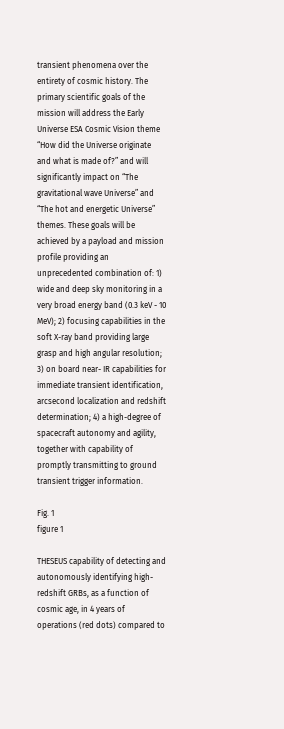transient phenomena over the entirety of cosmic history. The primary scientific goals of the mission will address the Early Universe ESA Cosmic Vision theme “How did the Universe originate and what is made of?” and will significantly impact on “The gravitational wave Universe” and “The hot and energetic Universe” themes. These goals will be achieved by a payload and mission profile providing an unprecedented combination of: 1) wide and deep sky monitoring in a very broad energy band (0.3 keV - 10 MeV); 2) focusing capabilities in the soft X-ray band providing large grasp and high angular resolution; 3) on board near- IR capabilities for immediate transient identification, arcsecond localization and redshift determination; 4) a high-degree of spacecraft autonomy and agility, together with capability of promptly transmitting to ground transient trigger information.

Fig. 1
figure 1

THESEUS capability of detecting and autonomously identifying high-redshift GRBs, as a function of cosmic age, in 4 years of operations (red dots) compared to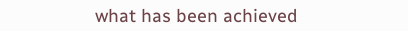what has been achieved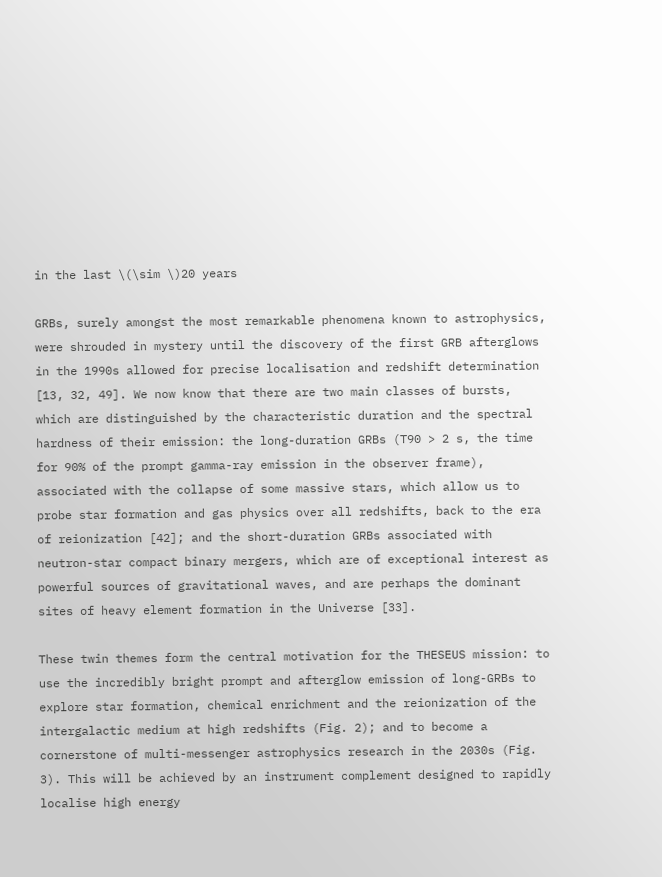in the last \(\sim \)20 years

GRBs, surely amongst the most remarkable phenomena known to astrophysics, were shrouded in mystery until the discovery of the first GRB afterglows in the 1990s allowed for precise localisation and redshift determination [13, 32, 49]. We now know that there are two main classes of bursts, which are distinguished by the characteristic duration and the spectral hardness of their emission: the long-duration GRBs (T90 > 2 s, the time for 90% of the prompt gamma-ray emission in the observer frame), associated with the collapse of some massive stars, which allow us to probe star formation and gas physics over all redshifts, back to the era of reionization [42]; and the short-duration GRBs associated with neutron-star compact binary mergers, which are of exceptional interest as powerful sources of gravitational waves, and are perhaps the dominant sites of heavy element formation in the Universe [33].

These twin themes form the central motivation for the THESEUS mission: to use the incredibly bright prompt and afterglow emission of long-GRBs to explore star formation, chemical enrichment and the reionization of the intergalactic medium at high redshifts (Fig. 2); and to become a cornerstone of multi-messenger astrophysics research in the 2030s (Fig. 3). This will be achieved by an instrument complement designed to rapidly localise high energy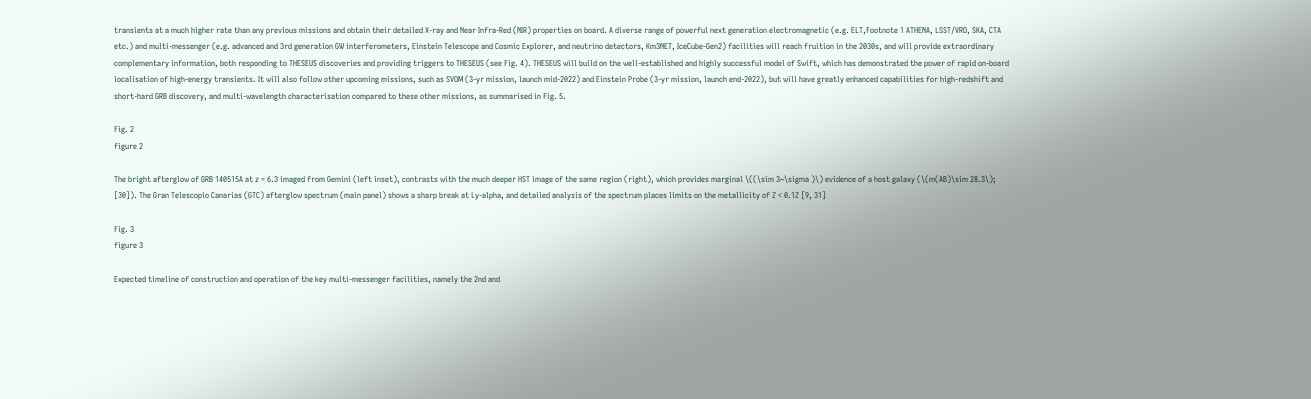transients at a much higher rate than any previous missions and obtain their detailed X-ray and Near Infra-Red (NIR) properties on board. A diverse range of powerful next generation electromagnetic (e.g. ELT,Footnote 1 ATHENA, LSST/VRO, SKA, CTA etc.) and multi-messenger (e.g. advanced and 3rd generation GW interferometers, Einstein Telescope and Cosmic Explorer, and neutrino detectors, Km3NET, IceCube-Gen2) facilities will reach fruition in the 2030s, and will provide extraordinary complementary information, both responding to THESEUS discoveries and providing triggers to THESEUS (see Fig. 4). THESEUS will build on the well-established and highly successful model of Swift, which has demonstrated the power of rapid on-board localisation of high-energy transients. It will also follow other upcoming missions, such as SVOM (3-yr mission, launch mid-2022) and Einstein Probe (3-yr mission, launch end-2022), but will have greatly enhanced capabilities for high-redshift and short-hard GRB discovery, and multi-wavelength characterisation compared to these other missions, as summarised in Fig. 5.

Fig. 2
figure 2

The bright afterglow of GRB 140515A at z = 6.3 imaged from Gemini (left inset), contrasts with the much deeper HST image of the same region (right), which provides marginal \((\sim 3~\sigma )\) evidence of a host galaxy (\(m(AB)\sim 28.3\); [30]). The Gran Telescopio Canarias (GTC) afterglow spectrum (main panel) shows a sharp break at Ly-alpha, and detailed analysis of the spectrum places limits on the metallicity of Z < 0.1Z [9, 31]

Fig. 3
figure 3

Expected timeline of construction and operation of the key multi-messenger facilities, namely the 2nd and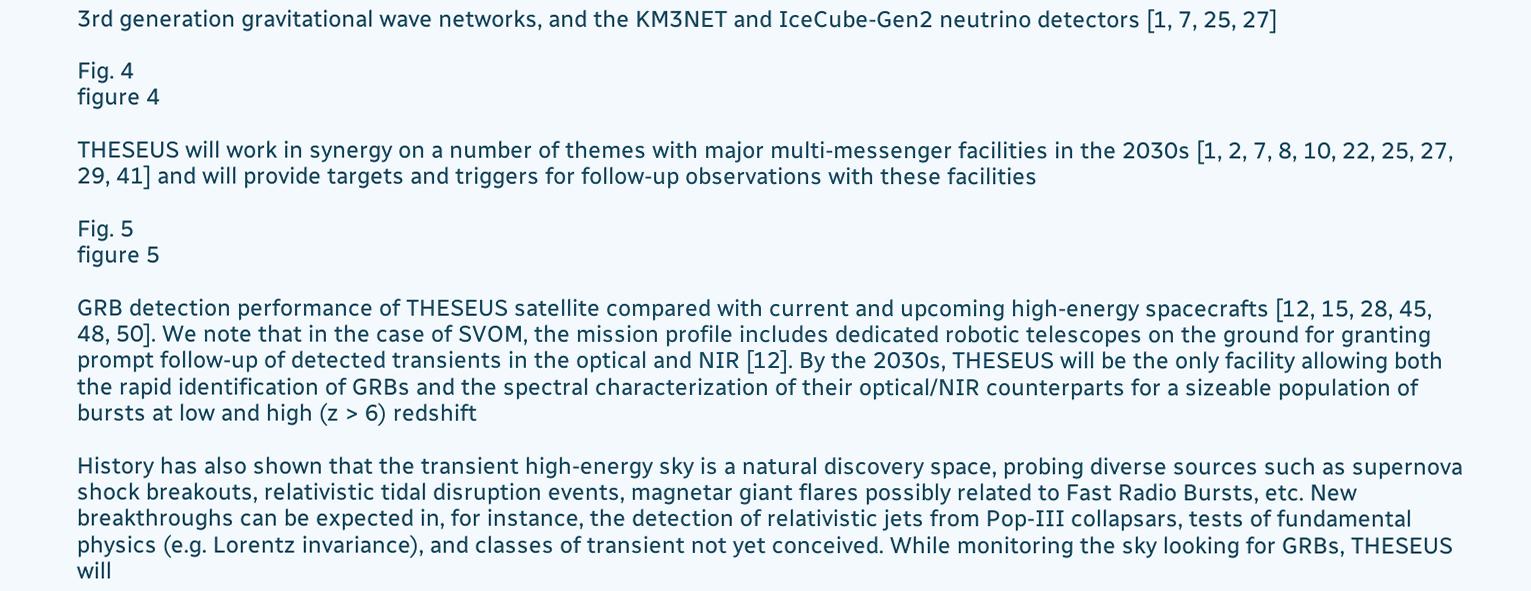3rd generation gravitational wave networks, and the KM3NET and IceCube-Gen2 neutrino detectors [1, 7, 25, 27]

Fig. 4
figure 4

THESEUS will work in synergy on a number of themes with major multi-messenger facilities in the 2030s [1, 2, 7, 8, 10, 22, 25, 27, 29, 41] and will provide targets and triggers for follow-up observations with these facilities

Fig. 5
figure 5

GRB detection performance of THESEUS satellite compared with current and upcoming high-energy spacecrafts [12, 15, 28, 45, 48, 50]. We note that in the case of SVOM, the mission profile includes dedicated robotic telescopes on the ground for granting prompt follow-up of detected transients in the optical and NIR [12]. By the 2030s, THESEUS will be the only facility allowing both the rapid identification of GRBs and the spectral characterization of their optical/NIR counterparts for a sizeable population of bursts at low and high (z > 6) redshift

History has also shown that the transient high-energy sky is a natural discovery space, probing diverse sources such as supernova shock breakouts, relativistic tidal disruption events, magnetar giant flares possibly related to Fast Radio Bursts, etc. New breakthroughs can be expected in, for instance, the detection of relativistic jets from Pop-III collapsars, tests of fundamental physics (e.g. Lorentz invariance), and classes of transient not yet conceived. While monitoring the sky looking for GRBs, THESEUS will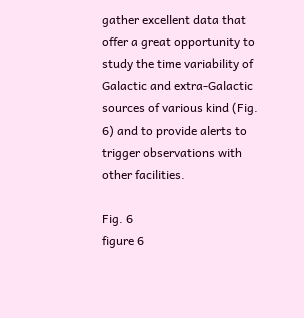gather excellent data that offer a great opportunity to study the time variability of Galactic and extra-Galactic sources of various kind (Fig. 6) and to provide alerts to trigger observations with other facilities.

Fig. 6
figure 6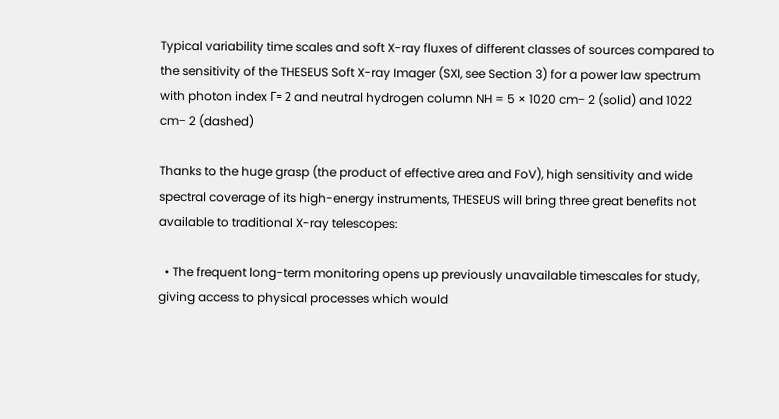Typical variability time scales and soft X-ray fluxes of different classes of sources compared to the sensitivity of the THESEUS Soft X-ray Imager (SXI, see Section 3) for a power law spectrum with photon index Γ= 2 and neutral hydrogen column NH = 5 × 1020 cm− 2 (solid) and 1022 cm− 2 (dashed)

Thanks to the huge grasp (the product of effective area and FoV), high sensitivity and wide spectral coverage of its high-energy instruments, THESEUS will bring three great benefits not available to traditional X-ray telescopes:

  • The frequent long-term monitoring opens up previously unavailable timescales for study, giving access to physical processes which would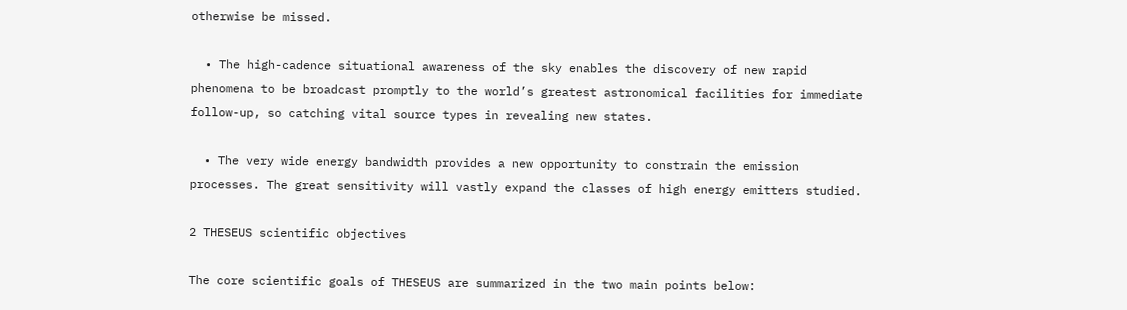otherwise be missed.

  • The high-cadence situational awareness of the sky enables the discovery of new rapid phenomena to be broadcast promptly to the world’s greatest astronomical facilities for immediate follow-up, so catching vital source types in revealing new states.

  • The very wide energy bandwidth provides a new opportunity to constrain the emission processes. The great sensitivity will vastly expand the classes of high energy emitters studied.

2 THESEUS scientific objectives

The core scientific goals of THESEUS are summarized in the two main points below: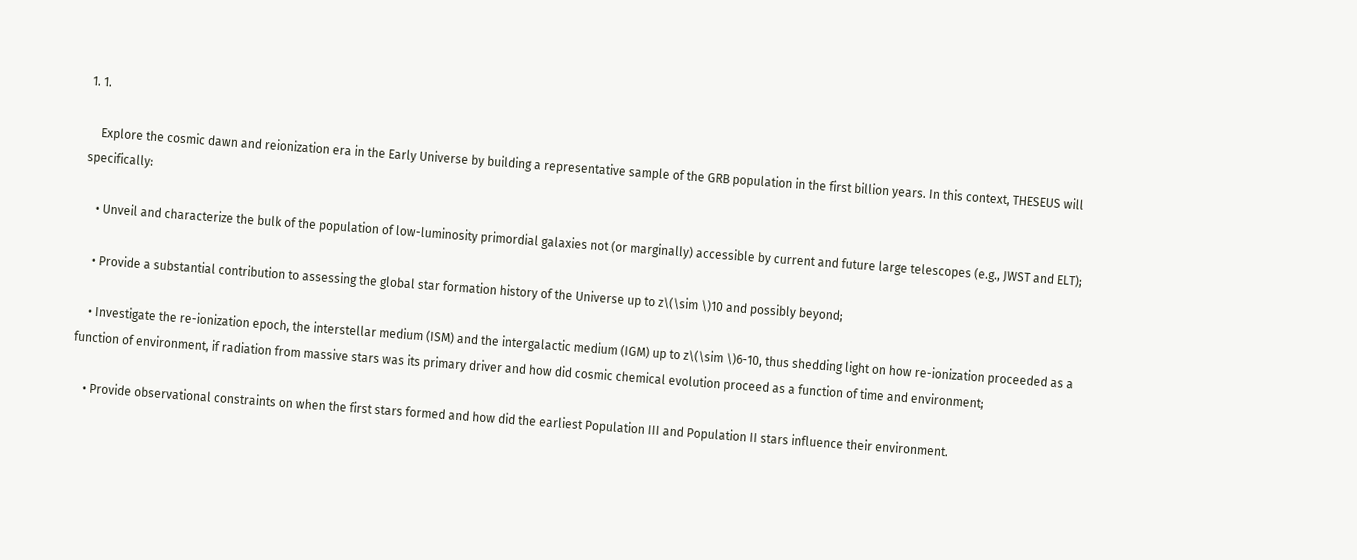1. 1.

    Explore the cosmic dawn and reionization era in the Early Universe by building a representative sample of the GRB population in the first billion years. In this context, THESEUS will specifically:

    • Unveil and characterize the bulk of the population of low-luminosity primordial galaxies not (or marginally) accessible by current and future large telescopes (e.g., JWST and ELT);

    • Provide a substantial contribution to assessing the global star formation history of the Universe up to z\(\sim \)10 and possibly beyond;

    • Investigate the re-ionization epoch, the interstellar medium (ISM) and the intergalactic medium (IGM) up to z\(\sim \)6-10, thus shedding light on how re-ionization proceeded as a function of environment, if radiation from massive stars was its primary driver and how did cosmic chemical evolution proceed as a function of time and environment;

    • Provide observational constraints on when the first stars formed and how did the earliest Population III and Population II stars influence their environment.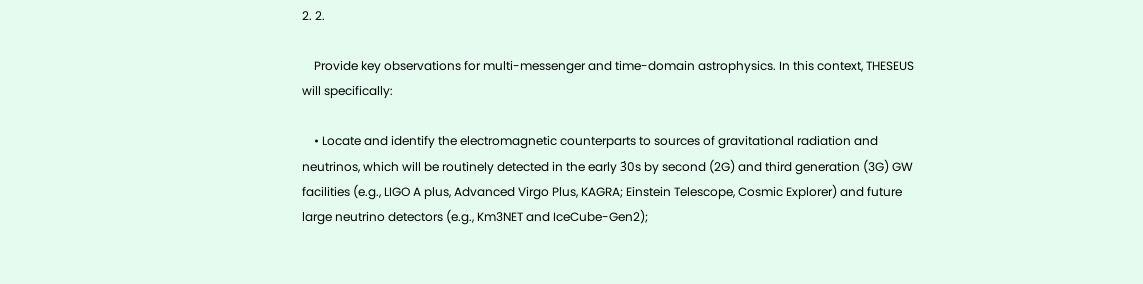2. 2.

    Provide key observations for multi-messenger and time-domain astrophysics. In this context, THESEUS will specifically:

    • Locate and identify the electromagnetic counterparts to sources of gravitational radiation and neutrinos, which will be routinely detected in the early 3́0s by second (2G) and third generation (3G) GW facilities (e.g., LIGO A plus, Advanced Virgo Plus, KAGRA; Einstein Telescope, Cosmic Explorer) and future large neutrino detectors (e.g., Km3NET and IceCube-Gen2);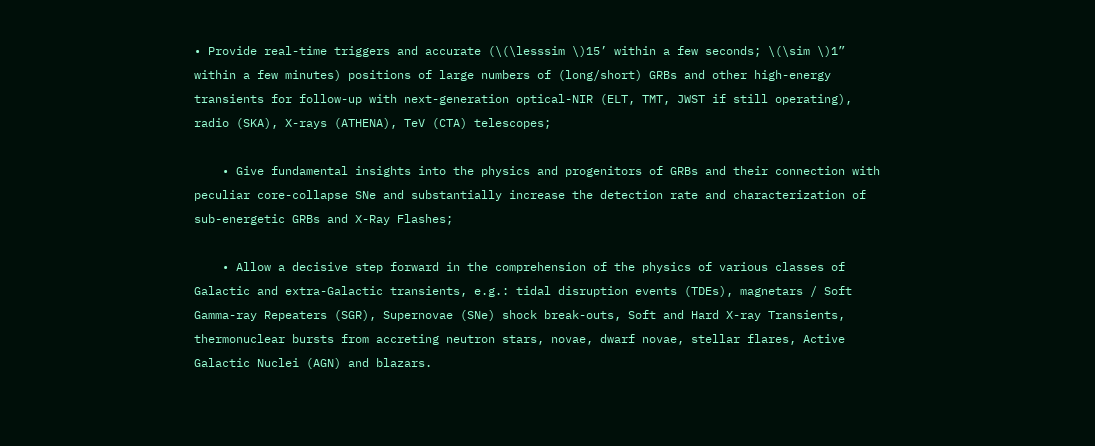• Provide real-time triggers and accurate (\(\lesssim \)15’ within a few seconds; \(\sim \)1” within a few minutes) positions of large numbers of (long/short) GRBs and other high-energy transients for follow-up with next-generation optical-NIR (ELT, TMT, JWST if still operating), radio (SKA), X-rays (ATHENA), TeV (CTA) telescopes;

    • Give fundamental insights into the physics and progenitors of GRBs and their connection with peculiar core-collapse SNe and substantially increase the detection rate and characterization of sub-energetic GRBs and X-Ray Flashes;

    • Allow a decisive step forward in the comprehension of the physics of various classes of Galactic and extra-Galactic transients, e.g.: tidal disruption events (TDEs), magnetars / Soft Gamma-ray Repeaters (SGR), Supernovae (SNe) shock break-outs, Soft and Hard X-ray Transients, thermonuclear bursts from accreting neutron stars, novae, dwarf novae, stellar flares, Active Galactic Nuclei (AGN) and blazars.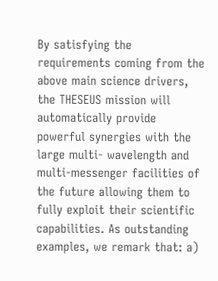By satisfying the requirements coming from the above main science drivers, the THESEUS mission will automatically provide powerful synergies with the large multi- wavelength and multi-messenger facilities of the future allowing them to fully exploit their scientific capabilities. As outstanding examples, we remark that: a)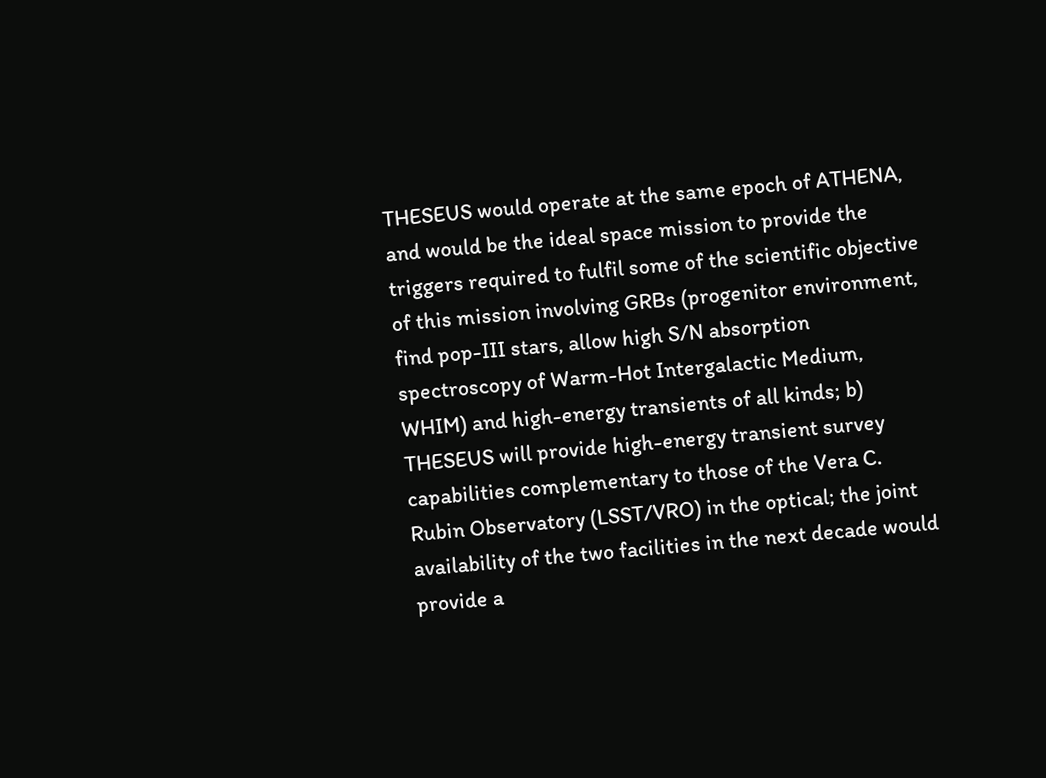THESEUS would operate at the same epoch of ATHENA, and would be the ideal space mission to provide the triggers required to fulfil some of the scientific objective of this mission involving GRBs (progenitor environment, find pop-III stars, allow high S/N absorption spectroscopy of Warm-Hot Intergalactic Medium, WHIM) and high-energy transients of all kinds; b) THESEUS will provide high-energy transient survey capabilities complementary to those of the Vera C. Rubin Observatory (LSST/VRO) in the optical; the joint availability of the two facilities in the next decade would provide a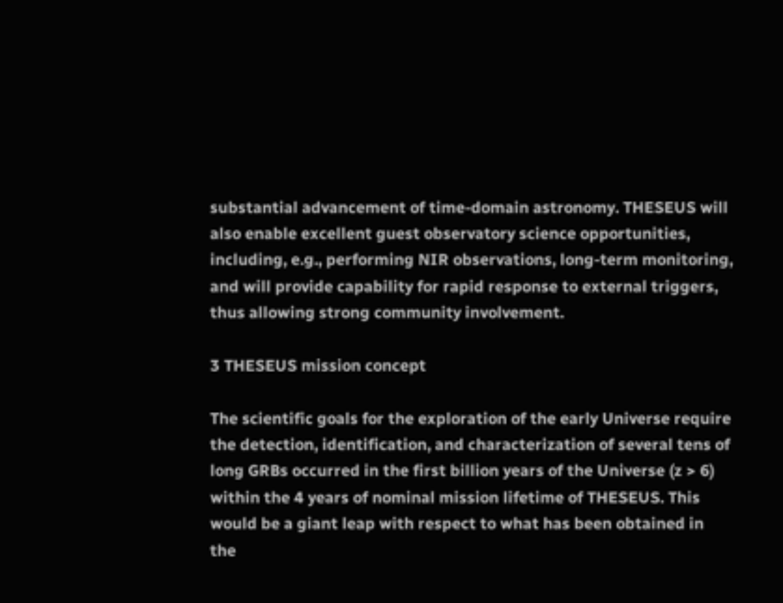substantial advancement of time-domain astronomy. THESEUS will also enable excellent guest observatory science opportunities, including, e.g., performing NIR observations, long-term monitoring, and will provide capability for rapid response to external triggers, thus allowing strong community involvement.

3 THESEUS mission concept

The scientific goals for the exploration of the early Universe require the detection, identification, and characterization of several tens of long GRBs occurred in the first billion years of the Universe (z > 6) within the 4 years of nominal mission lifetime of THESEUS. This would be a giant leap with respect to what has been obtained in the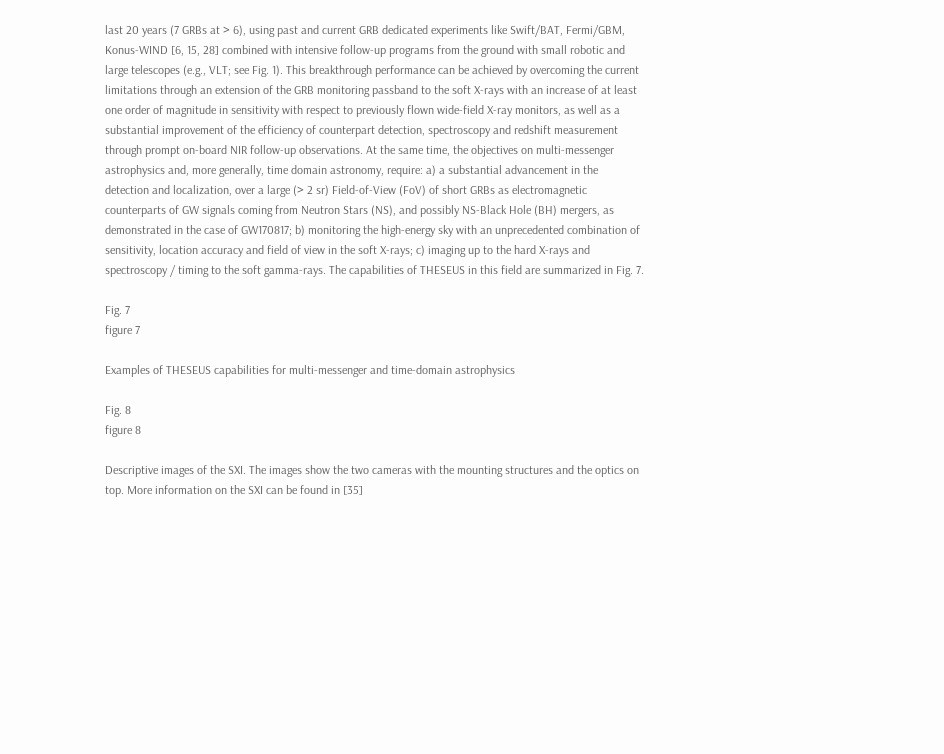last 20 years (7 GRBs at > 6), using past and current GRB dedicated experiments like Swift/BAT, Fermi/GBM, Konus-WIND [6, 15, 28] combined with intensive follow-up programs from the ground with small robotic and large telescopes (e.g., VLT; see Fig. 1). This breakthrough performance can be achieved by overcoming the current limitations through an extension of the GRB monitoring passband to the soft X-rays with an increase of at least one order of magnitude in sensitivity with respect to previously flown wide-field X-ray monitors, as well as a substantial improvement of the efficiency of counterpart detection, spectroscopy and redshift measurement through prompt on-board NIR follow-up observations. At the same time, the objectives on multi-messenger astrophysics and, more generally, time domain astronomy, require: a) a substantial advancement in the detection and localization, over a large (> 2 sr) Field-of-View (FoV) of short GRBs as electromagnetic counterparts of GW signals coming from Neutron Stars (NS), and possibly NS-Black Hole (BH) mergers, as demonstrated in the case of GW170817; b) monitoring the high-energy sky with an unprecedented combination of sensitivity, location accuracy and field of view in the soft X-rays; c) imaging up to the hard X-rays and spectroscopy / timing to the soft gamma-rays. The capabilities of THESEUS in this field are summarized in Fig. 7.

Fig. 7
figure 7

Examples of THESEUS capabilities for multi-messenger and time-domain astrophysics

Fig. 8
figure 8

Descriptive images of the SXI. The images show the two cameras with the mounting structures and the optics on top. More information on the SXI can be found in [35]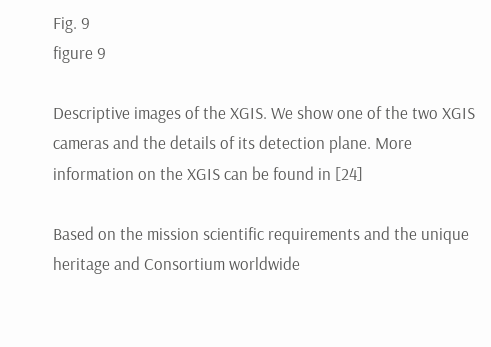Fig. 9
figure 9

Descriptive images of the XGIS. We show one of the two XGIS cameras and the details of its detection plane. More information on the XGIS can be found in [24]

Based on the mission scientific requirements and the unique heritage and Consortium worldwide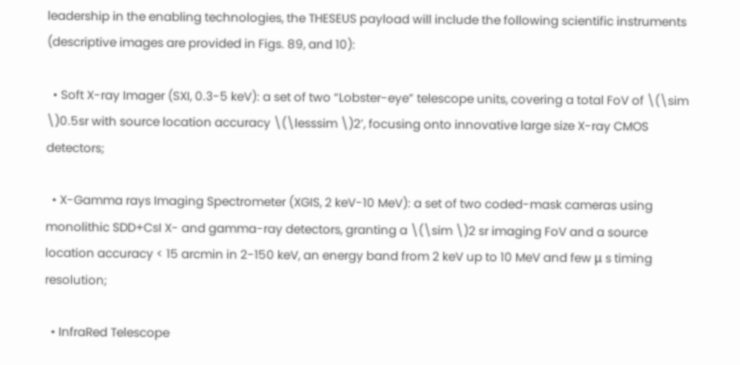leadership in the enabling technologies, the THESEUS payload will include the following scientific instruments (descriptive images are provided in Figs. 89, and 10):

  • Soft X-ray Imager (SXI, 0.3-5 keV): a set of two “Lobster-eye” telescope units, covering a total FoV of \(\sim \)0.5sr with source location accuracy \(\lesssim \)2’, focusing onto innovative large size X-ray CMOS detectors;

  • X-Gamma rays Imaging Spectrometer (XGIS, 2 keV-10 MeV): a set of two coded-mask cameras using monolithic SDD+CsI X- and gamma-ray detectors, granting a \(\sim \)2 sr imaging FoV and a source location accuracy < 15 arcmin in 2-150 keV, an energy band from 2 keV up to 10 MeV and few μ s timing resolution;

  • InfraRed Telescope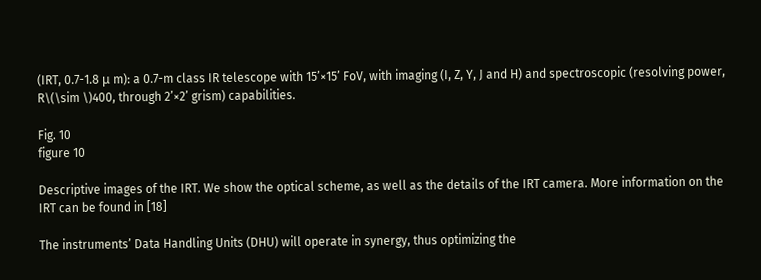(IRT, 0.7-1.8 μ m): a 0.7-m class IR telescope with 15’×15’ FoV, with imaging (I, Z, Y, J and H) and spectroscopic (resolving power, R\(\sim \)400, through 2’×2’ grism) capabilities.

Fig. 10
figure 10

Descriptive images of the IRT. We show the optical scheme, as well as the details of the IRT camera. More information on the IRT can be found in [18]

The instruments’ Data Handling Units (DHU) will operate in synergy, thus optimizing the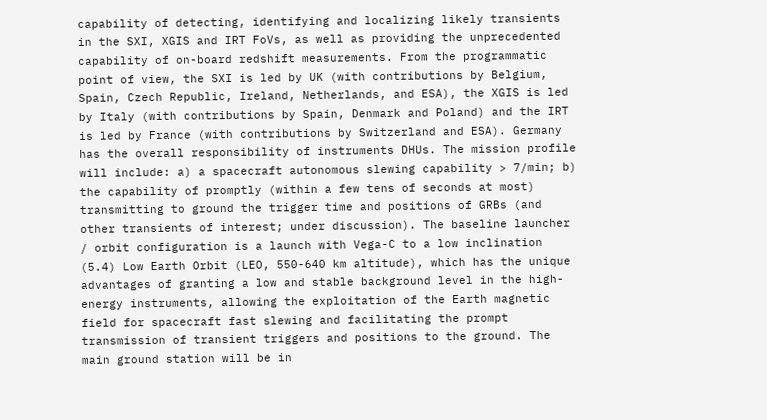capability of detecting, identifying and localizing likely transients in the SXI, XGIS and IRT FoVs, as well as providing the unprecedented capability of on-board redshift measurements. From the programmatic point of view, the SXI is led by UK (with contributions by Belgium, Spain, Czech Republic, Ireland, Netherlands, and ESA), the XGIS is led by Italy (with contributions by Spain, Denmark and Poland) and the IRT is led by France (with contributions by Switzerland and ESA). Germany has the overall responsibility of instruments DHUs. The mission profile will include: a) a spacecraft autonomous slewing capability > 7/min; b) the capability of promptly (within a few tens of seconds at most) transmitting to ground the trigger time and positions of GRBs (and other transients of interest; under discussion). The baseline launcher / orbit configuration is a launch with Vega-C to a low inclination (5.4) Low Earth Orbit (LEO, 550-640 km altitude), which has the unique advantages of granting a low and stable background level in the high-energy instruments, allowing the exploitation of the Earth magnetic field for spacecraft fast slewing and facilitating the prompt transmission of transient triggers and positions to the ground. The main ground station will be in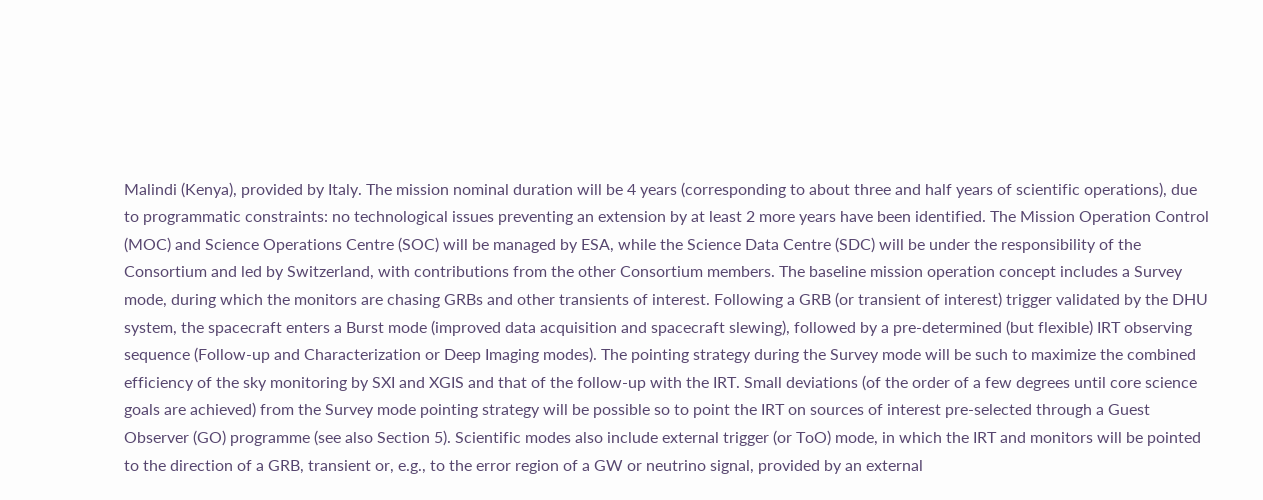Malindi (Kenya), provided by Italy. The mission nominal duration will be 4 years (corresponding to about three and half years of scientific operations), due to programmatic constraints: no technological issues preventing an extension by at least 2 more years have been identified. The Mission Operation Control (MOC) and Science Operations Centre (SOC) will be managed by ESA, while the Science Data Centre (SDC) will be under the responsibility of the Consortium and led by Switzerland, with contributions from the other Consortium members. The baseline mission operation concept includes a Survey mode, during which the monitors are chasing GRBs and other transients of interest. Following a GRB (or transient of interest) trigger validated by the DHU system, the spacecraft enters a Burst mode (improved data acquisition and spacecraft slewing), followed by a pre-determined (but flexible) IRT observing sequence (Follow-up and Characterization or Deep Imaging modes). The pointing strategy during the Survey mode will be such to maximize the combined efficiency of the sky monitoring by SXI and XGIS and that of the follow-up with the IRT. Small deviations (of the order of a few degrees until core science goals are achieved) from the Survey mode pointing strategy will be possible so to point the IRT on sources of interest pre-selected through a Guest Observer (GO) programme (see also Section 5). Scientific modes also include external trigger (or ToO) mode, in which the IRT and monitors will be pointed to the direction of a GRB, transient or, e.g., to the error region of a GW or neutrino signal, provided by an external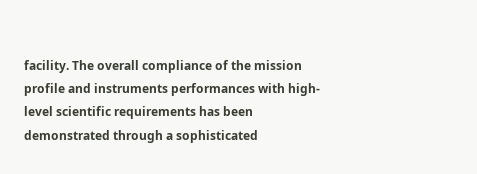facility. The overall compliance of the mission profile and instruments performances with high-level scientific requirements has been demonstrated through a sophisticated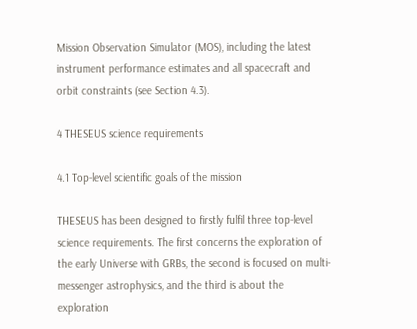Mission Observation Simulator (MOS), including the latest instrument performance estimates and all spacecraft and orbit constraints (see Section 4.3).

4 THESEUS science requirements

4.1 Top-level scientific goals of the mission

THESEUS has been designed to firstly fulfil three top-level science requirements. The first concerns the exploration of the early Universe with GRBs, the second is focused on multi-messenger astrophysics, and the third is about the exploration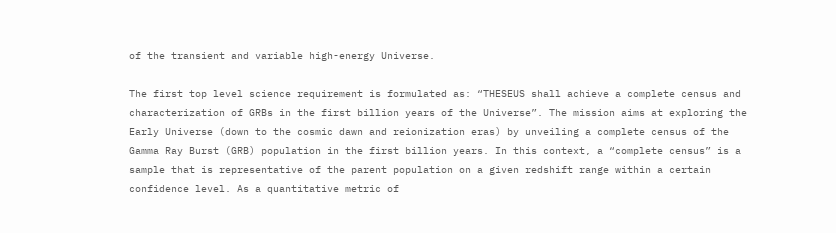of the transient and variable high-energy Universe.

The first top level science requirement is formulated as: “THESEUS shall achieve a complete census and characterization of GRBs in the first billion years of the Universe”. The mission aims at exploring the Early Universe (down to the cosmic dawn and reionization eras) by unveiling a complete census of the Gamma Ray Burst (GRB) population in the first billion years. In this context, a “complete census” is a sample that is representative of the parent population on a given redshift range within a certain confidence level. As a quantitative metric of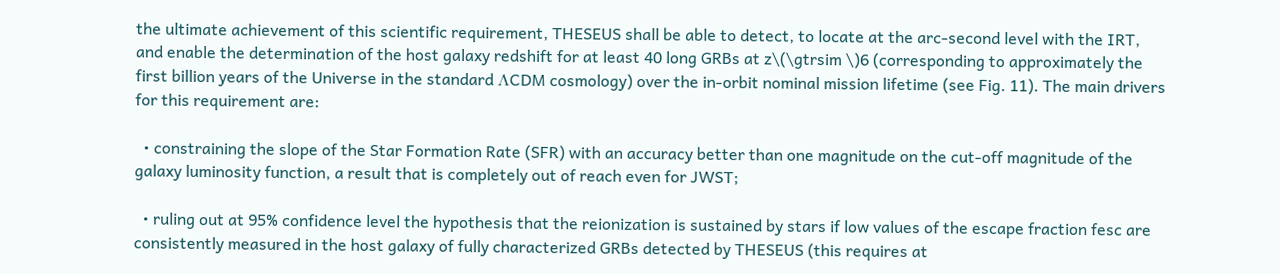the ultimate achievement of this scientific requirement, THESEUS shall be able to detect, to locate at the arc-second level with the IRT, and enable the determination of the host galaxy redshift for at least 40 long GRBs at z\(\gtrsim \)6 (corresponding to approximately the first billion years of the Universe in the standard ΛCDM cosmology) over the in-orbit nominal mission lifetime (see Fig. 11). The main drivers for this requirement are:

  • constraining the slope of the Star Formation Rate (SFR) with an accuracy better than one magnitude on the cut-off magnitude of the galaxy luminosity function, a result that is completely out of reach even for JWST;

  • ruling out at 95% confidence level the hypothesis that the reionization is sustained by stars if low values of the escape fraction fesc are consistently measured in the host galaxy of fully characterized GRBs detected by THESEUS (this requires at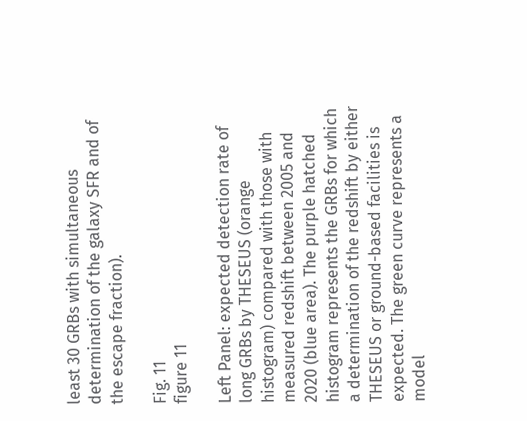least 30 GRBs with simultaneous determination of the galaxy SFR and of the escape fraction).

Fig. 11
figure 11

Left Panel: expected detection rate of long GRBs by THESEUS (orange histogram) compared with those with measured redshift between 2005 and 2020 (blue area). The purple hatched histogram represents the GRBs for which a determination of the redshift by either THESEUS or ground-based facilities is expected. The green curve represents a model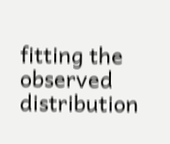fitting the observed distribution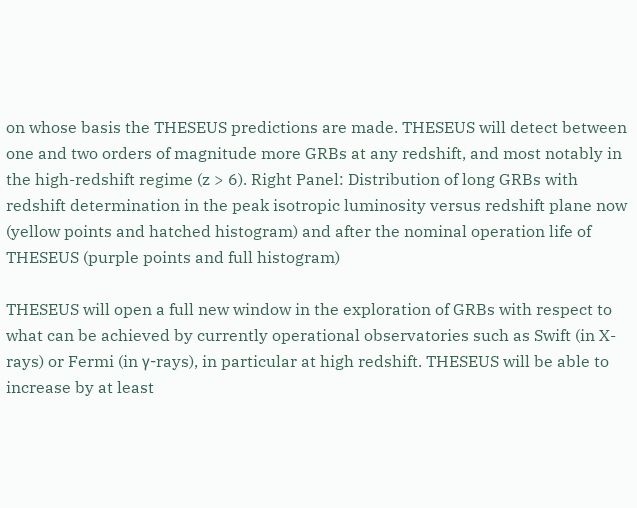on whose basis the THESEUS predictions are made. THESEUS will detect between one and two orders of magnitude more GRBs at any redshift, and most notably in the high-redshift regime (z > 6). Right Panel: Distribution of long GRBs with redshift determination in the peak isotropic luminosity versus redshift plane now (yellow points and hatched histogram) and after the nominal operation life of THESEUS (purple points and full histogram)

THESEUS will open a full new window in the exploration of GRBs with respect to what can be achieved by currently operational observatories such as Swift (in X-rays) or Fermi (in γ-rays), in particular at high redshift. THESEUS will be able to increase by at least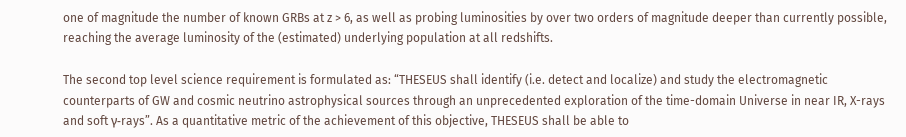one of magnitude the number of known GRBs at z > 6, as well as probing luminosities by over two orders of magnitude deeper than currently possible, reaching the average luminosity of the (estimated) underlying population at all redshifts.

The second top level science requirement is formulated as: “THESEUS shall identify (i.e. detect and localize) and study the electromagnetic counterparts of GW and cosmic neutrino astrophysical sources through an unprecedented exploration of the time-domain Universe in near IR, X-rays and soft γ-rays”. As a quantitative metric of the achievement of this objective, THESEUS shall be able to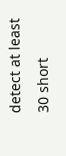detect at least 30 short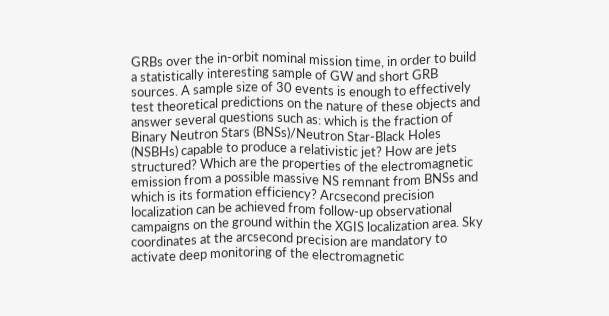GRBs over the in-orbit nominal mission time, in order to build a statistically interesting sample of GW and short GRB sources. A sample size of 30 events is enough to effectively test theoretical predictions on the nature of these objects and answer several questions such as: which is the fraction of Binary Neutron Stars (BNSs)/Neutron Star-Black Holes (NSBHs) capable to produce a relativistic jet? How are jets structured? Which are the properties of the electromagnetic emission from a possible massive NS remnant from BNSs and which is its formation efficiency? Arcsecond precision localization can be achieved from follow-up observational campaigns on the ground within the XGIS localization area. Sky coordinates at the arcsecond precision are mandatory to activate deep monitoring of the electromagnetic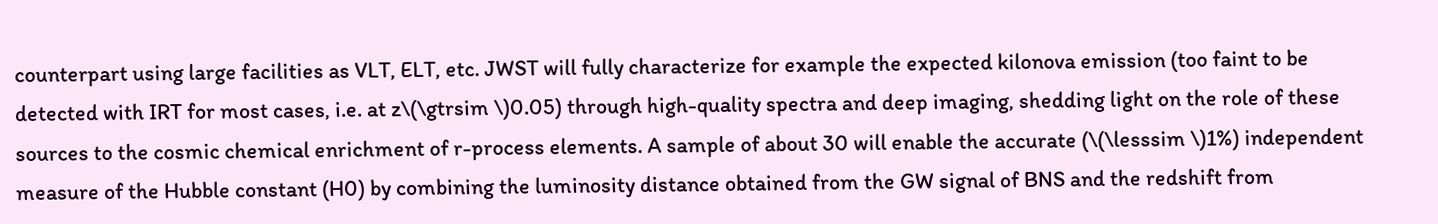counterpart using large facilities as VLT, ELT, etc. JWST will fully characterize for example the expected kilonova emission (too faint to be detected with IRT for most cases, i.e. at z\(\gtrsim \)0.05) through high-quality spectra and deep imaging, shedding light on the role of these sources to the cosmic chemical enrichment of r-process elements. A sample of about 30 will enable the accurate (\(\lesssim \)1%) independent measure of the Hubble constant (H0) by combining the luminosity distance obtained from the GW signal of BNS and the redshift from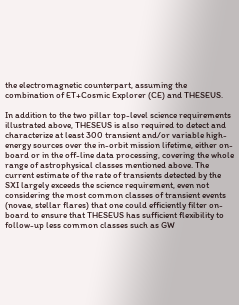the electromagnetic counterpart, assuming the combination of ET+Cosmic Explorer (CE) and THESEUS.

In addition to the two pillar top-level science requirements illustrated above, THESEUS is also required to detect and characterize at least 300 transient and/or variable high-energy sources over the in-orbit mission lifetime, either on-board or in the off-line data processing, covering the whole range of astrophysical classes mentioned above. The current estimate of the rate of transients detected by the SXI largely exceeds the science requirement, even not considering the most common classes of transient events (novae, stellar flares) that one could efficiently filter on-board to ensure that THESEUS has sufficient flexibility to follow-up less common classes such as GW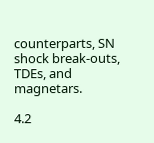counterparts, SN shock break-outs, TDEs, and magnetars.

4.2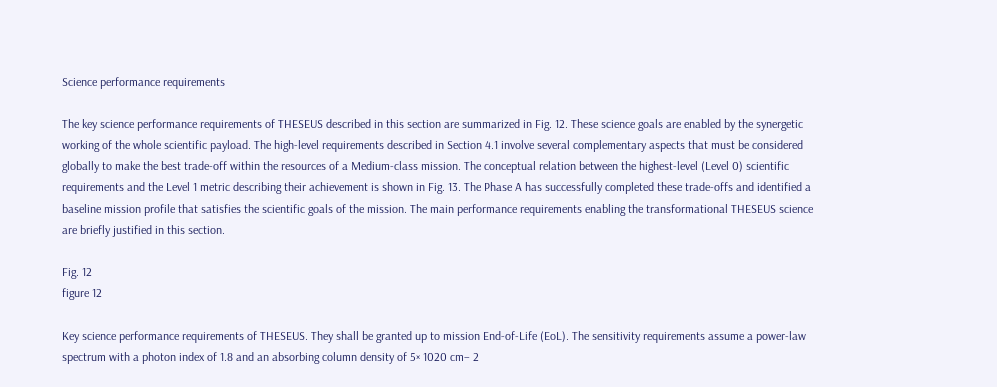Science performance requirements

The key science performance requirements of THESEUS described in this section are summarized in Fig. 12. These science goals are enabled by the synergetic working of the whole scientific payload. The high-level requirements described in Section 4.1 involve several complementary aspects that must be considered globally to make the best trade-off within the resources of a Medium-class mission. The conceptual relation between the highest-level (Level 0) scientific requirements and the Level 1 metric describing their achievement is shown in Fig. 13. The Phase A has successfully completed these trade-offs and identified a baseline mission profile that satisfies the scientific goals of the mission. The main performance requirements enabling the transformational THESEUS science are briefly justified in this section.

Fig. 12
figure 12

Key science performance requirements of THESEUS. They shall be granted up to mission End-of-Life (EoL). The sensitivity requirements assume a power-law spectrum with a photon index of 1.8 and an absorbing column density of 5× 1020 cm− 2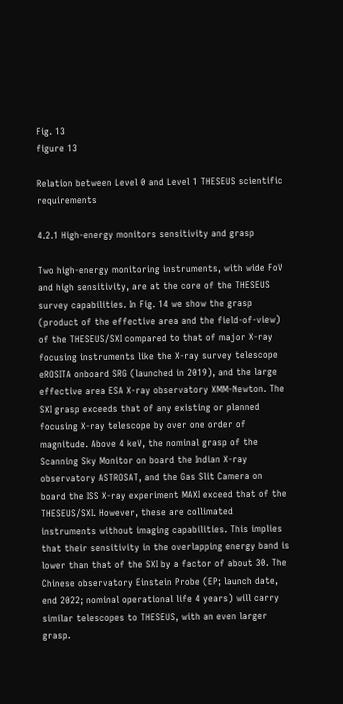Fig. 13
figure 13

Relation between Level 0 and Level 1 THESEUS scientific requirements

4.2.1 High-energy monitors sensitivity and grasp

Two high-energy monitoring instruments, with wide FoV and high sensitivity, are at the core of the THESEUS survey capabilities. In Fig. 14 we show the grasp (product of the effective area and the field-of-view) of the THESEUS/SXI compared to that of major X-ray focusing instruments like the X-ray survey telescope eROSITA onboard SRG (launched in 2019), and the large effective area ESA X-ray observatory XMM-Newton. The SXI grasp exceeds that of any existing or planned focusing X-ray telescope by over one order of magnitude. Above 4 keV, the nominal grasp of the Scanning Sky Monitor on board the Indian X-ray observatory ASTROSAT, and the Gas Slit Camera on board the ISS X-ray experiment MAXI exceed that of the THESEUS/SXI. However, these are collimated instruments without imaging capabilities. This implies that their sensitivity in the overlapping energy band is lower than that of the SXI by a factor of about 30. The Chinese observatory Einstein Probe (EP; launch date, end 2022; nominal operational life 4 years) will carry similar telescopes to THESEUS, with an even larger grasp.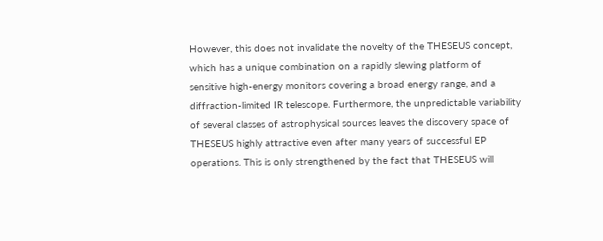However, this does not invalidate the novelty of the THESEUS concept, which has a unique combination on a rapidly slewing platform of sensitive high-energy monitors covering a broad energy range, and a diffraction-limited IR telescope. Furthermore, the unpredictable variability of several classes of astrophysical sources leaves the discovery space of THESEUS highly attractive even after many years of successful EP operations. This is only strengthened by the fact that THESEUS will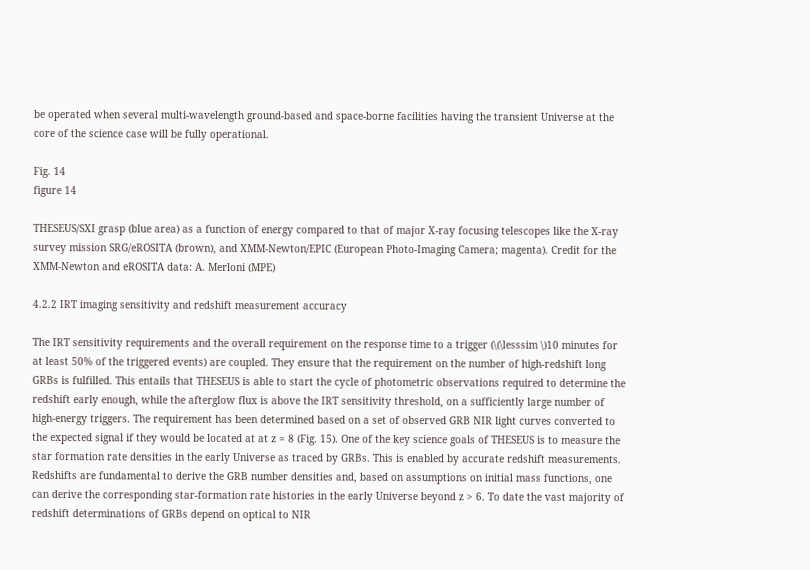be operated when several multi-wavelength ground-based and space-borne facilities having the transient Universe at the core of the science case will be fully operational.

Fig. 14
figure 14

THESEUS/SXI grasp (blue area) as a function of energy compared to that of major X-ray focusing telescopes like the X-ray survey mission SRG/eROSITA (brown), and XMM-Newton/EPIC (European Photo-Imaging Camera; magenta). Credit for the XMM-Newton and eROSITA data: A. Merloni (MPE)

4.2.2 IRT imaging sensitivity and redshift measurement accuracy

The IRT sensitivity requirements and the overall requirement on the response time to a trigger (\(\lesssim \)10 minutes for at least 50% of the triggered events) are coupled. They ensure that the requirement on the number of high-redshift long GRBs is fulfilled. This entails that THESEUS is able to start the cycle of photometric observations required to determine the redshift early enough, while the afterglow flux is above the IRT sensitivity threshold, on a sufficiently large number of high-energy triggers. The requirement has been determined based on a set of observed GRB NIR light curves converted to the expected signal if they would be located at at z = 8 (Fig. 15). One of the key science goals of THESEUS is to measure the star formation rate densities in the early Universe as traced by GRBs. This is enabled by accurate redshift measurements. Redshifts are fundamental to derive the GRB number densities and, based on assumptions on initial mass functions, one can derive the corresponding star-formation rate histories in the early Universe beyond z > 6. To date the vast majority of redshift determinations of GRBs depend on optical to NIR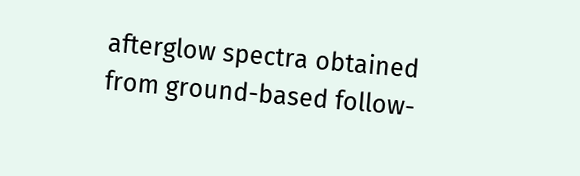afterglow spectra obtained from ground-based follow-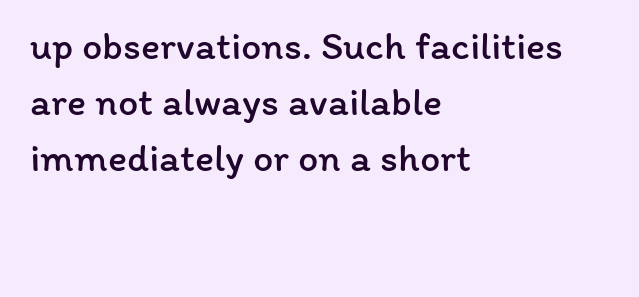up observations. Such facilities are not always available immediately or on a short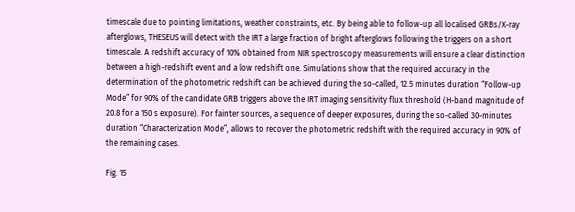timescale due to pointing limitations, weather constraints, etc. By being able to follow-up all localised GRBs/X-ray afterglows, THESEUS will detect with the IRT a large fraction of bright afterglows following the triggers on a short timescale. A redshift accuracy of 10% obtained from NIR spectroscopy measurements will ensure a clear distinction between a high-redshift event and a low redshift one. Simulations show that the required accuracy in the determination of the photometric redshift can be achieved during the so-called, 12.5 minutes duration “Follow-up Mode” for 90% of the candidate GRB triggers above the IRT imaging sensitivity flux threshold (H-band magnitude of 20.8 for a 150 s exposure). For fainter sources, a sequence of deeper exposures, during the so-called 30-minutes duration “Characterization Mode”, allows to recover the photometric redshift with the required accuracy in 90% of the remaining cases.

Fig. 15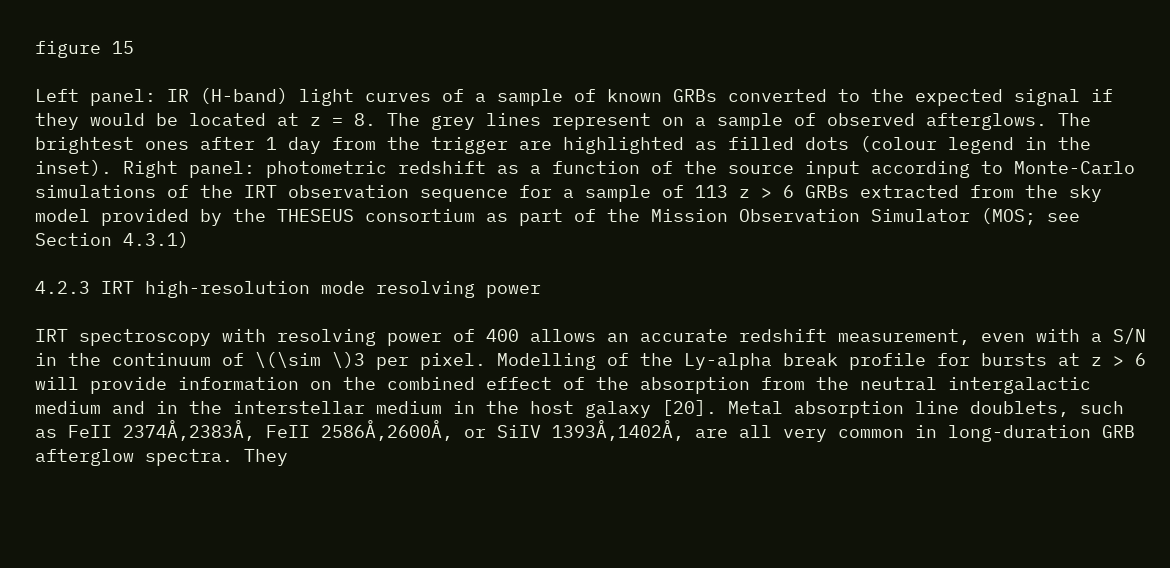figure 15

Left panel: IR (H-band) light curves of a sample of known GRBs converted to the expected signal if they would be located at z = 8. The grey lines represent on a sample of observed afterglows. The brightest ones after 1 day from the trigger are highlighted as filled dots (colour legend in the inset). Right panel: photometric redshift as a function of the source input according to Monte-Carlo simulations of the IRT observation sequence for a sample of 113 z > 6 GRBs extracted from the sky model provided by the THESEUS consortium as part of the Mission Observation Simulator (MOS; see Section 4.3.1)

4.2.3 IRT high-resolution mode resolving power

IRT spectroscopy with resolving power of 400 allows an accurate redshift measurement, even with a S/N in the continuum of \(\sim \)3 per pixel. Modelling of the Ly-alpha break profile for bursts at z > 6 will provide information on the combined effect of the absorption from the neutral intergalactic medium and in the interstellar medium in the host galaxy [20]. Metal absorption line doublets, such as FeII 2374Å,2383Å, FeII 2586Å,2600Å, or SiIV 1393Å,1402Å, are all very common in long-duration GRB afterglow spectra. They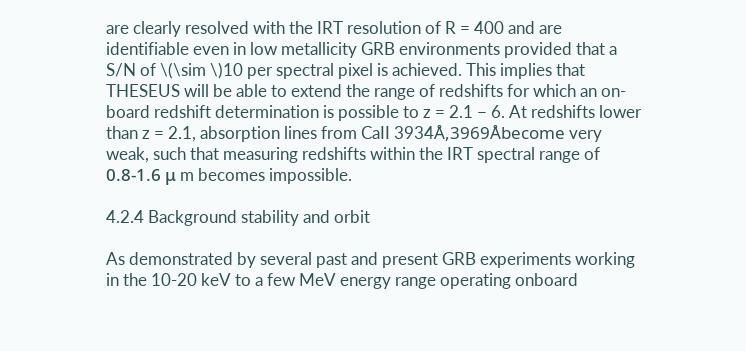are clearly resolved with the IRT resolution of R = 400 and are identifiable even in low metallicity GRB environments provided that a S/N of \(\sim \)10 per spectral pixel is achieved. This implies that THESEUS will be able to extend the range of redshifts for which an on-board redshift determination is possible to z = 2.1 − 6. At redshifts lower than z = 2.1, absorption lines from CaII 3934Å,3969Åbecome very weak, such that measuring redshifts within the IRT spectral range of 0.8-1.6 μ m becomes impossible.

4.2.4 Background stability and orbit

As demonstrated by several past and present GRB experiments working in the 10-20 keV to a few MeV energy range operating onboard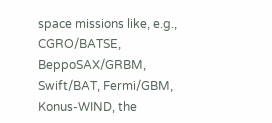space missions like, e.g., CGRO/BATSE, BeppoSAX/GRBM, Swift/BAT, Fermi/GBM, Konus-WIND, the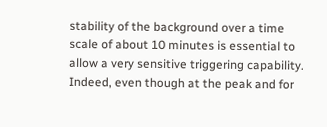stability of the background over a time scale of about 10 minutes is essential to allow a very sensitive triggering capability. Indeed, even though at the peak and for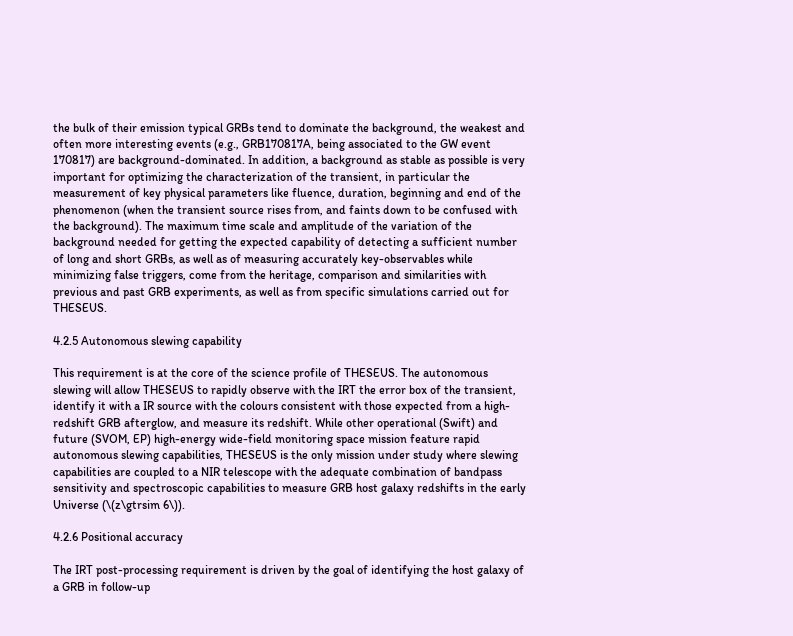the bulk of their emission typical GRBs tend to dominate the background, the weakest and often more interesting events (e.g., GRB170817A, being associated to the GW event 170817) are background-dominated. In addition, a background as stable as possible is very important for optimizing the characterization of the transient, in particular the measurement of key physical parameters like fluence, duration, beginning and end of the phenomenon (when the transient source rises from, and faints down to be confused with the background). The maximum time scale and amplitude of the variation of the background needed for getting the expected capability of detecting a sufficient number of long and short GRBs, as well as of measuring accurately key-observables while minimizing false triggers, come from the heritage, comparison and similarities with previous and past GRB experiments, as well as from specific simulations carried out for THESEUS.

4.2.5 Autonomous slewing capability

This requirement is at the core of the science profile of THESEUS. The autonomous slewing will allow THESEUS to rapidly observe with the IRT the error box of the transient, identify it with a IR source with the colours consistent with those expected from a high-redshift GRB afterglow, and measure its redshift. While other operational (Swift) and future (SVOM, EP) high-energy wide-field monitoring space mission feature rapid autonomous slewing capabilities, THESEUS is the only mission under study where slewing capabilities are coupled to a NIR telescope with the adequate combination of bandpass sensitivity and spectroscopic capabilities to measure GRB host galaxy redshifts in the early Universe (\(z\gtrsim 6\)).

4.2.6 Positional accuracy

The IRT post-processing requirement is driven by the goal of identifying the host galaxy of a GRB in follow-up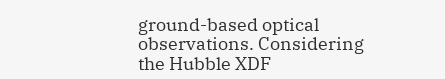ground-based optical observations. Considering the Hubble XDF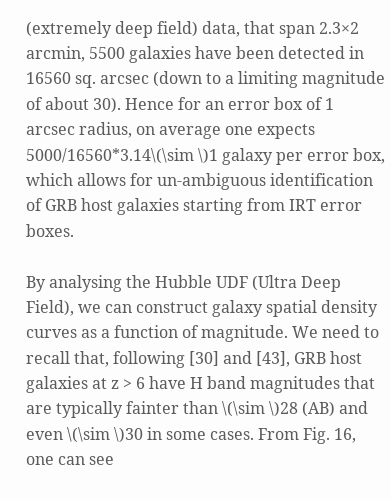(extremely deep field) data, that span 2.3×2 arcmin, 5500 galaxies have been detected in 16560 sq. arcsec (down to a limiting magnitude of about 30). Hence for an error box of 1 arcsec radius, on average one expects 5000/16560*3.14\(\sim \)1 galaxy per error box, which allows for un-ambiguous identification of GRB host galaxies starting from IRT error boxes.

By analysing the Hubble UDF (Ultra Deep Field), we can construct galaxy spatial density curves as a function of magnitude. We need to recall that, following [30] and [43], GRB host galaxies at z > 6 have H band magnitudes that are typically fainter than \(\sim \)28 (AB) and even \(\sim \)30 in some cases. From Fig. 16, one can see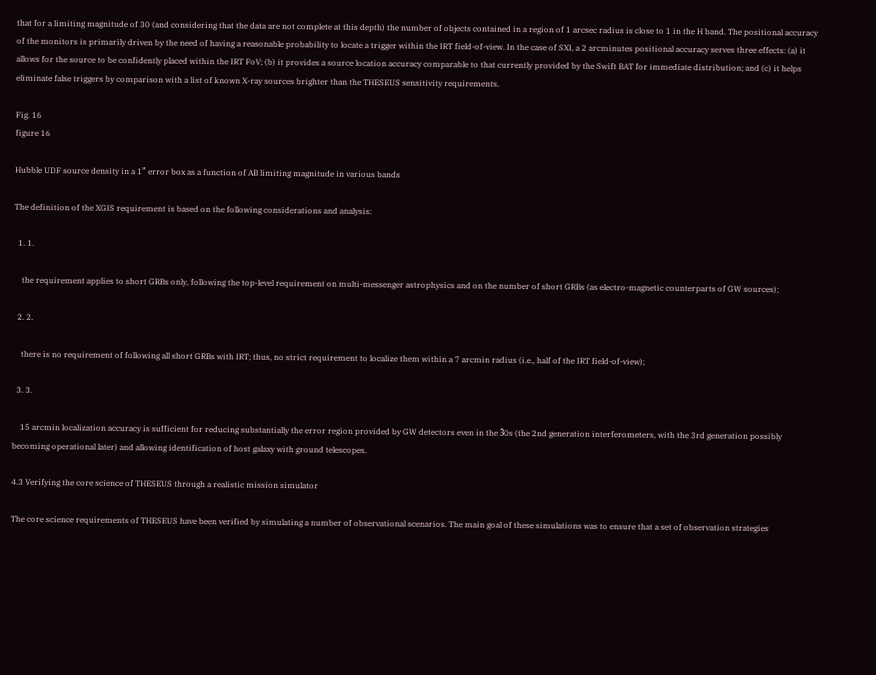that for a limiting magnitude of 30 (and considering that the data are not complete at this depth) the number of objects contained in a region of 1 arcsec radius is close to 1 in the H band. The positional accuracy of the monitors is primarily driven by the need of having a reasonable probability to locate a trigger within the IRT field-of-view. In the case of SXI, a 2 arcminutes positional accuracy serves three effects: (a) it allows for the source to be confidently placed within the IRT FoV; (b) it provides a source location accuracy comparable to that currently provided by the Swift BAT for immediate distribution; and (c) it helps eliminate false triggers by comparison with a list of known X-ray sources brighter than the THESEUS sensitivity requirements.

Fig. 16
figure 16

Hubble UDF source density in a 1” error box as a function of AB limiting magnitude in various bands

The definition of the XGIS requirement is based on the following considerations and analysis:

  1. 1.

    the requirement applies to short GRBs only, following the top-level requirement on multi-messenger astrophysics and on the number of short GRBs (as electro-magnetic counterparts of GW sources);

  2. 2.

    there is no requirement of following all short GRBs with IRT; thus, no strict requirement to localize them within a 7 arcmin radius (i.e., half of the IRT field-of-view);

  3. 3.

    15 arcmin localization accuracy is sufficient for reducing substantially the error region provided by GW detectors even in the 3́0s (the 2nd generation interferometers, with the 3rd generation possibly becoming operational later) and allowing identification of host galaxy with ground telescopes.

4.3 Verifying the core science of THESEUS through a realistic mission simulator

The core science requirements of THESEUS have been verified by simulating a number of observational scenarios. The main goal of these simulations was to ensure that a set of observation strategies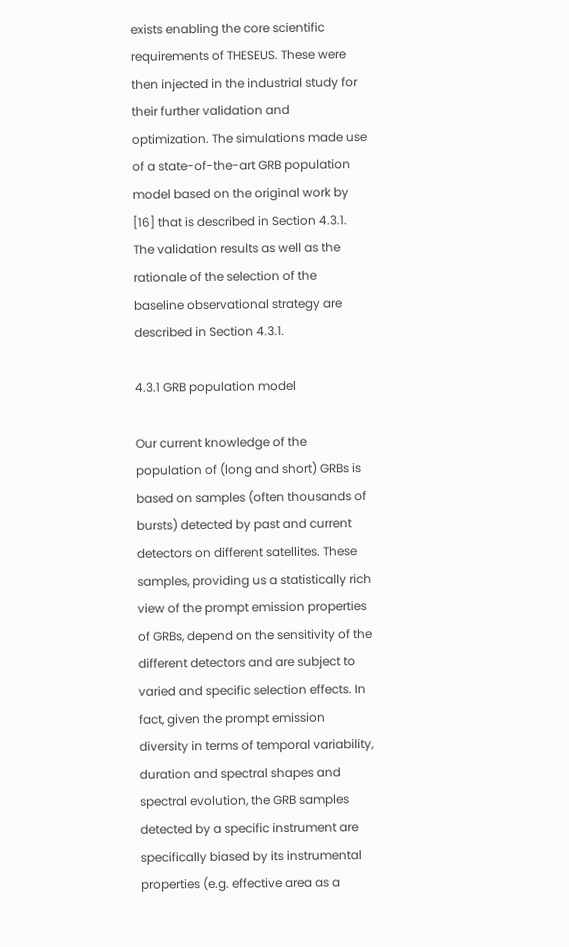exists enabling the core scientific requirements of THESEUS. These were then injected in the industrial study for their further validation and optimization. The simulations made use of a state-of-the-art GRB population model based on the original work by [16] that is described in Section 4.3.1. The validation results as well as the rationale of the selection of the baseline observational strategy are described in Section 4.3.1.

4.3.1 GRB population model

Our current knowledge of the population of (long and short) GRBs is based on samples (often thousands of bursts) detected by past and current detectors on different satellites. These samples, providing us a statistically rich view of the prompt emission properties of GRBs, depend on the sensitivity of the different detectors and are subject to varied and specific selection effects. In fact, given the prompt emission diversity in terms of temporal variability, duration and spectral shapes and spectral evolution, the GRB samples detected by a specific instrument are specifically biased by its instrumental properties (e.g. effective area as a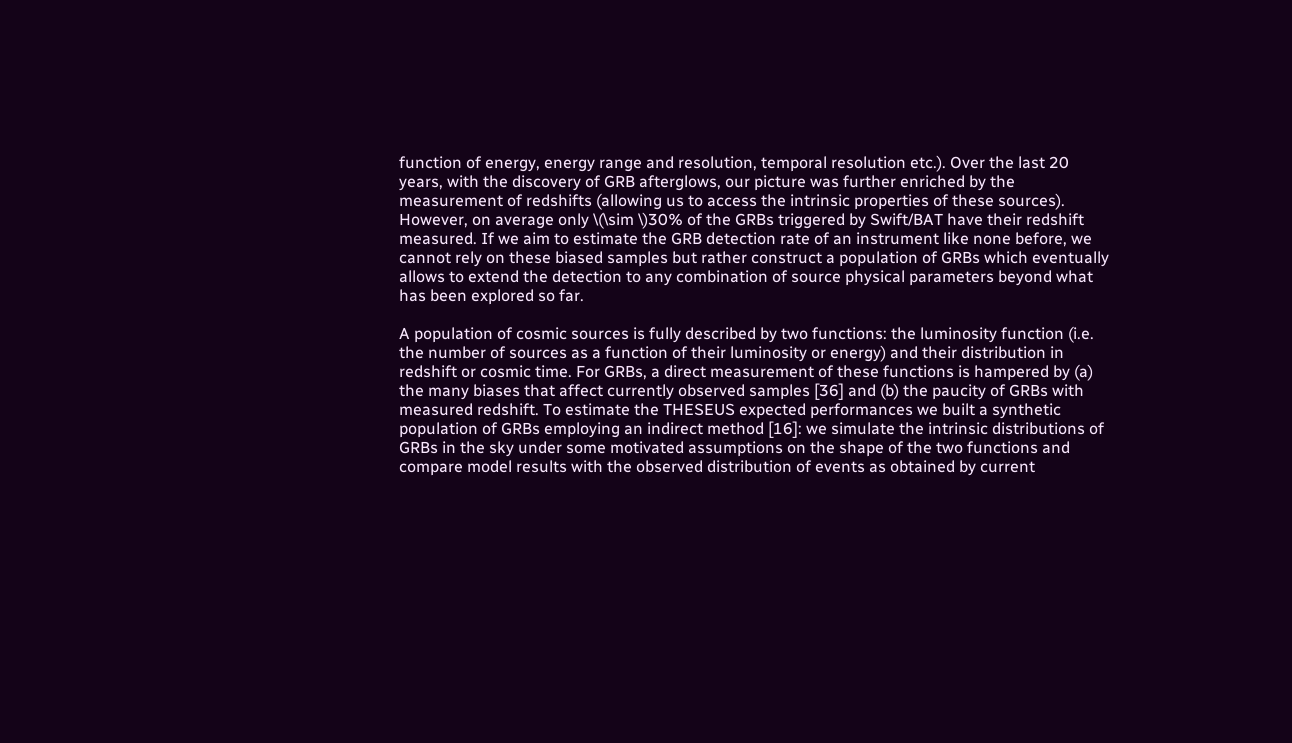function of energy, energy range and resolution, temporal resolution etc.). Over the last 20 years, with the discovery of GRB afterglows, our picture was further enriched by the measurement of redshifts (allowing us to access the intrinsic properties of these sources). However, on average only \(\sim \)30% of the GRBs triggered by Swift/BAT have their redshift measured. If we aim to estimate the GRB detection rate of an instrument like none before, we cannot rely on these biased samples but rather construct a population of GRBs which eventually allows to extend the detection to any combination of source physical parameters beyond what has been explored so far.

A population of cosmic sources is fully described by two functions: the luminosity function (i.e. the number of sources as a function of their luminosity or energy) and their distribution in redshift or cosmic time. For GRBs, a direct measurement of these functions is hampered by (a) the many biases that affect currently observed samples [36] and (b) the paucity of GRBs with measured redshift. To estimate the THESEUS expected performances we built a synthetic population of GRBs employing an indirect method [16]: we simulate the intrinsic distributions of GRBs in the sky under some motivated assumptions on the shape of the two functions and compare model results with the observed distribution of events as obtained by current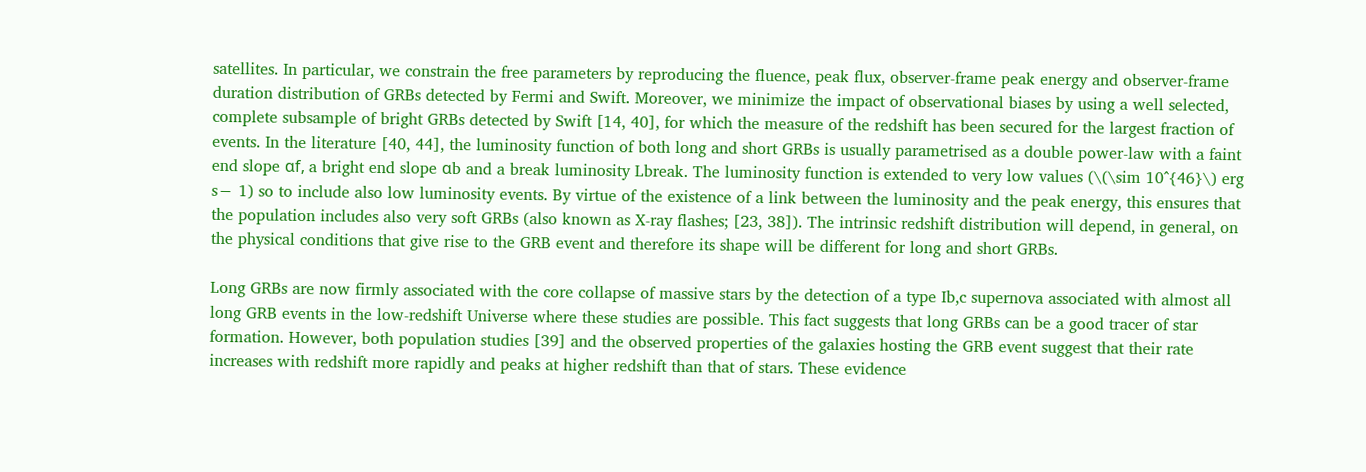satellites. In particular, we constrain the free parameters by reproducing the fluence, peak flux, observer-frame peak energy and observer-frame duration distribution of GRBs detected by Fermi and Swift. Moreover, we minimize the impact of observational biases by using a well selected, complete subsample of bright GRBs detected by Swift [14, 40], for which the measure of the redshift has been secured for the largest fraction of events. In the literature [40, 44], the luminosity function of both long and short GRBs is usually parametrised as a double power-law with a faint end slope αf, a bright end slope αb and a break luminosity Lbreak. The luminosity function is extended to very low values (\(\sim 10^{46}\) erg s− 1) so to include also low luminosity events. By virtue of the existence of a link between the luminosity and the peak energy, this ensures that the population includes also very soft GRBs (also known as X-ray flashes; [23, 38]). The intrinsic redshift distribution will depend, in general, on the physical conditions that give rise to the GRB event and therefore its shape will be different for long and short GRBs.

Long GRBs are now firmly associated with the core collapse of massive stars by the detection of a type Ib,c supernova associated with almost all long GRB events in the low-redshift Universe where these studies are possible. This fact suggests that long GRBs can be a good tracer of star formation. However, both population studies [39] and the observed properties of the galaxies hosting the GRB event suggest that their rate increases with redshift more rapidly and peaks at higher redshift than that of stars. These evidence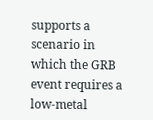supports a scenario in which the GRB event requires a low-metal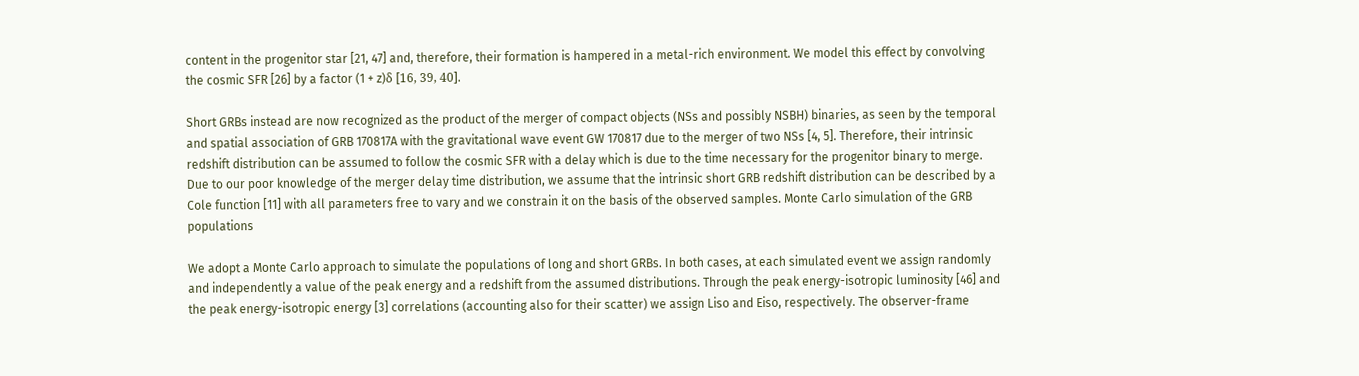content in the progenitor star [21, 47] and, therefore, their formation is hampered in a metal-rich environment. We model this effect by convolving the cosmic SFR [26] by a factor (1 + z)δ [16, 39, 40].

Short GRBs instead are now recognized as the product of the merger of compact objects (NSs and possibly NSBH) binaries, as seen by the temporal and spatial association of GRB 170817A with the gravitational wave event GW 170817 due to the merger of two NSs [4, 5]. Therefore, their intrinsic redshift distribution can be assumed to follow the cosmic SFR with a delay which is due to the time necessary for the progenitor binary to merge. Due to our poor knowledge of the merger delay time distribution, we assume that the intrinsic short GRB redshift distribution can be described by a Cole function [11] with all parameters free to vary and we constrain it on the basis of the observed samples. Monte Carlo simulation of the GRB populations

We adopt a Monte Carlo approach to simulate the populations of long and short GRBs. In both cases, at each simulated event we assign randomly and independently a value of the peak energy and a redshift from the assumed distributions. Through the peak energy-isotropic luminosity [46] and the peak energy-isotropic energy [3] correlations (accounting also for their scatter) we assign Liso and Eiso, respectively. The observer-frame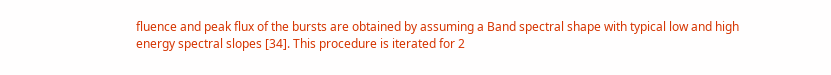fluence and peak flux of the bursts are obtained by assuming a Band spectral shape with typical low and high energy spectral slopes [34]. This procedure is iterated for 2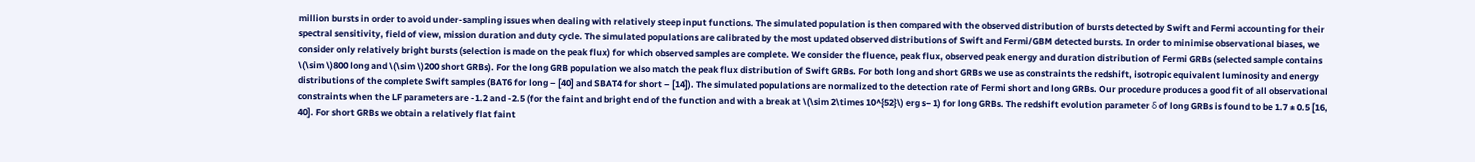million bursts in order to avoid under-sampling issues when dealing with relatively steep input functions. The simulated population is then compared with the observed distribution of bursts detected by Swift and Fermi accounting for their spectral sensitivity, field of view, mission duration and duty cycle. The simulated populations are calibrated by the most updated observed distributions of Swift and Fermi/GBM detected bursts. In order to minimise observational biases, we consider only relatively bright bursts (selection is made on the peak flux) for which observed samples are complete. We consider the fluence, peak flux, observed peak energy and duration distribution of Fermi GRBs (selected sample contains \(\sim \)800 long and \(\sim \)200 short GRBs). For the long GRB population we also match the peak flux distribution of Swift GRBs. For both long and short GRBs we use as constraints the redshift, isotropic equivalent luminosity and energy distributions of the complete Swift samples (BAT6 for long – [40] and SBAT4 for short – [14]). The simulated populations are normalized to the detection rate of Fermi short and long GRBs. Our procedure produces a good fit of all observational constraints when the LF parameters are -1.2 and -2.5 (for the faint and bright end of the function and with a break at \(\sim 2\times 10^{52}\) erg s− 1) for long GRBs. The redshift evolution parameter δ of long GRBs is found to be 1.7 ± 0.5 [16, 40]. For short GRBs we obtain a relatively flat faint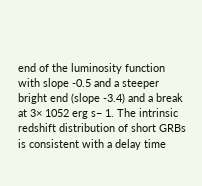end of the luminosity function with slope -0.5 and a steeper bright end (slope -3.4) and a break at 3× 1052 erg s− 1. The intrinsic redshift distribution of short GRBs is consistent with a delay time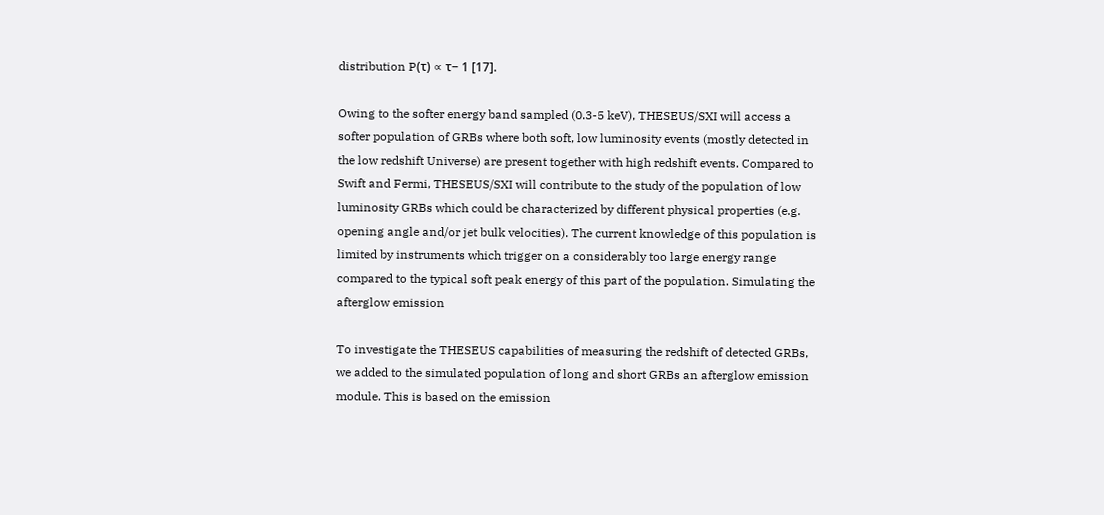distribution P(τ) ∝ τ− 1 [17].

Owing to the softer energy band sampled (0.3-5 keV), THESEUS/SXI will access a softer population of GRBs where both soft, low luminosity events (mostly detected in the low redshift Universe) are present together with high redshift events. Compared to Swift and Fermi, THESEUS/SXI will contribute to the study of the population of low luminosity GRBs which could be characterized by different physical properties (e.g. opening angle and/or jet bulk velocities). The current knowledge of this population is limited by instruments which trigger on a considerably too large energy range compared to the typical soft peak energy of this part of the population. Simulating the afterglow emission

To investigate the THESEUS capabilities of measuring the redshift of detected GRBs, we added to the simulated population of long and short GRBs an afterglow emission module. This is based on the emission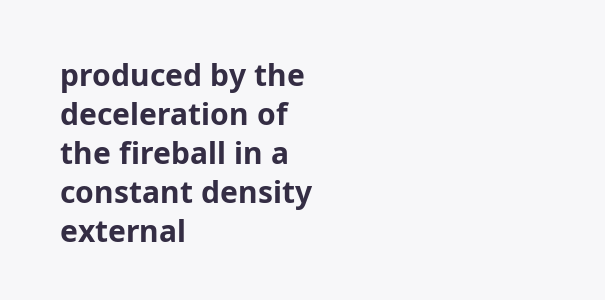produced by the deceleration of the fireball in a constant density external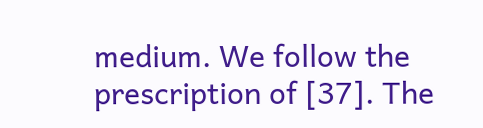medium. We follow the prescription of [37]. The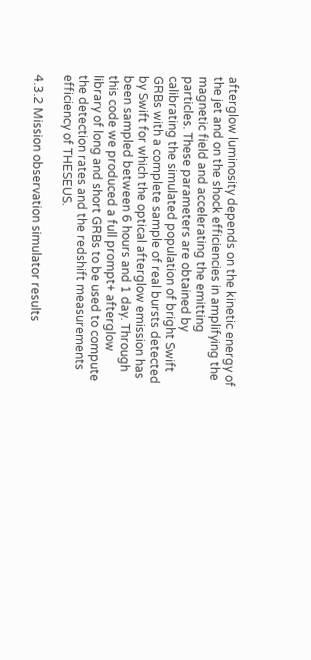afterglow luminosity depends on the kinetic energy of the jet and on the shock efficiencies in amplifying the magnetic field and accelerating the emitting particles. These parameters are obtained by calibrating the simulated population of bright Swift GRBs with a complete sample of real bursts detected by Swift for which the optical afterglow emission has been sampled between 6 hours and 1 day. Through this code we produced a full prompt+ afterglow library of long and short GRBs to be used to compute the detection rates and the redshift measurements efficiency of THESEUS.

4.3.2 Mission observation simulator results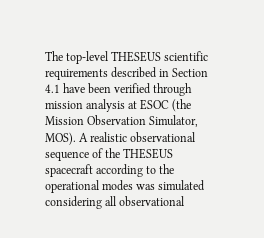The top-level THESEUS scientific requirements described in Section 4.1 have been verified through mission analysis at ESOC (the Mission Observation Simulator, MOS). A realistic observational sequence of the THESEUS spacecraft according to the operational modes was simulated considering all observational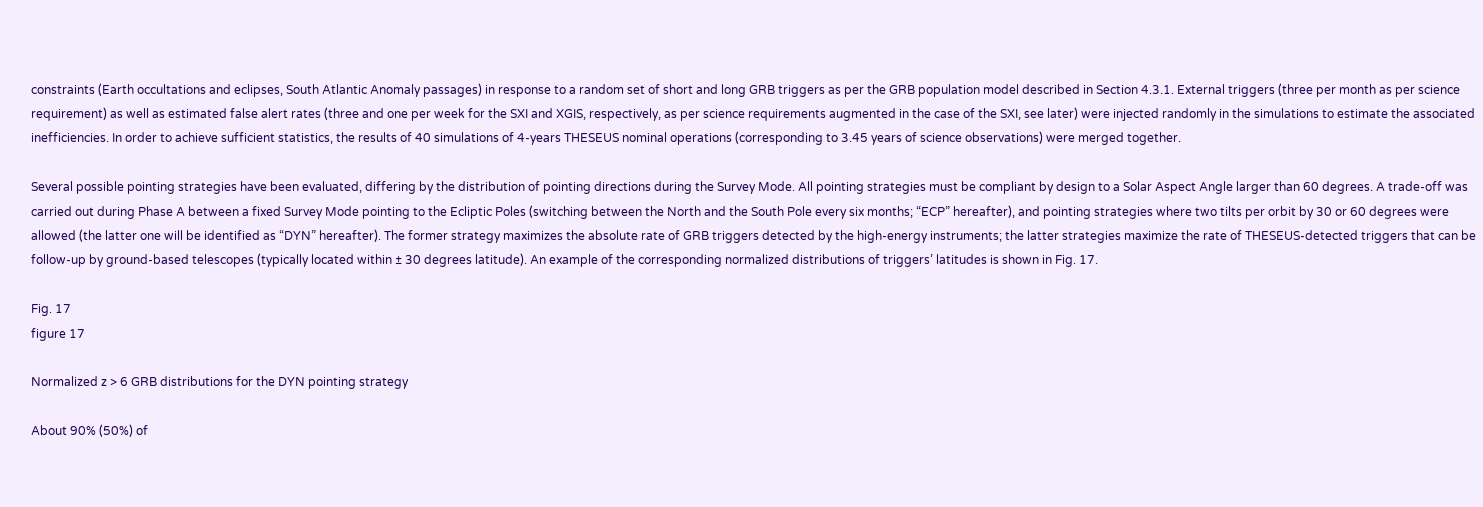constraints (Earth occultations and eclipses, South Atlantic Anomaly passages) in response to a random set of short and long GRB triggers as per the GRB population model described in Section 4.3.1. External triggers (three per month as per science requirement) as well as estimated false alert rates (three and one per week for the SXI and XGIS, respectively, as per science requirements augmented in the case of the SXI, see later) were injected randomly in the simulations to estimate the associated inefficiencies. In order to achieve sufficient statistics, the results of 40 simulations of 4-years THESEUS nominal operations (corresponding to 3.45 years of science observations) were merged together.

Several possible pointing strategies have been evaluated, differing by the distribution of pointing directions during the Survey Mode. All pointing strategies must be compliant by design to a Solar Aspect Angle larger than 60 degrees. A trade-off was carried out during Phase A between a fixed Survey Mode pointing to the Ecliptic Poles (switching between the North and the South Pole every six months; “ECP” hereafter), and pointing strategies where two tilts per orbit by 30 or 60 degrees were allowed (the latter one will be identified as “DYN” hereafter). The former strategy maximizes the absolute rate of GRB triggers detected by the high-energy instruments; the latter strategies maximize the rate of THESEUS-detected triggers that can be follow-up by ground-based telescopes (typically located within ± 30 degrees latitude). An example of the corresponding normalized distributions of triggers’ latitudes is shown in Fig. 17.

Fig. 17
figure 17

Normalized z > 6 GRB distributions for the DYN pointing strategy

About 90% (50%) of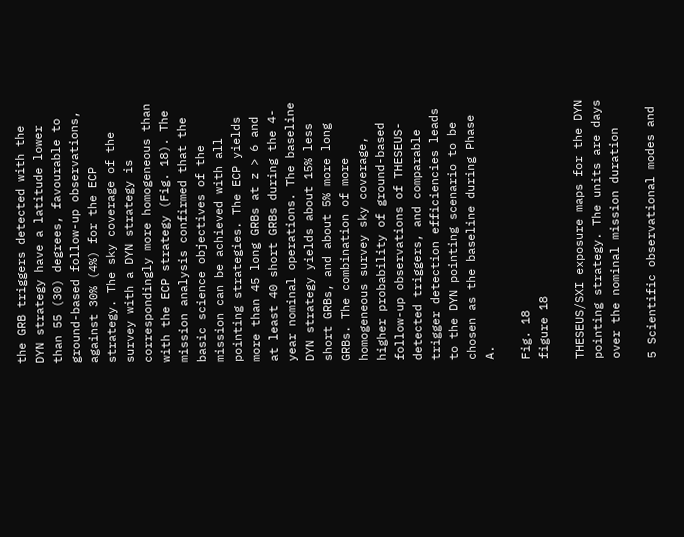the GRB triggers detected with the DYN strategy have a latitude lower than 55 (30) degrees, favourable to ground-based follow-up observations, against 30% (4%) for the ECP strategy. The sky coverage of the survey with a DYN strategy is correspondingly more homogeneous than with the ECP strategy (Fig. 18). The mission analysis confirmed that the basic science objectives of the mission can be achieved with all pointing strategies. The ECP yields more than 45 long GRBs at z > 6 and at least 40 short GRBs during the 4-year nominal operations. The baseline DYN strategy yields about 15% less short GRBs, and about 5% more long GRBs. The combination of more homogeneous survey sky coverage, higher probability of ground-based follow-up observations of THESEUS-detected triggers, and comparable trigger detection efficiencies leads to the DYN pointing scenario to be chosen as the baseline during Phase A.

Fig. 18
figure 18

THESEUS/SXI exposure maps for the DYN pointing strategy. The units are days over the nominal mission duration

5 Scientific observational modes and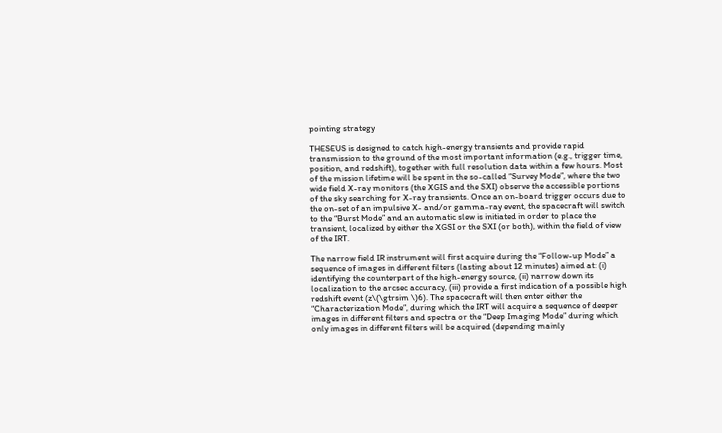pointing strategy

THESEUS is designed to catch high-energy transients and provide rapid transmission to the ground of the most important information (e.g., trigger time, position, and redshift), together with full resolution data within a few hours. Most of the mission lifetime will be spent in the so-called “Survey Mode”, where the two wide field X-ray monitors (the XGIS and the SXI) observe the accessible portions of the sky searching for X-ray transients. Once an on-board trigger occurs due to the on-set of an impulsive X- and/or gamma-ray event, the spacecraft will switch to the “Burst Mode” and an automatic slew is initiated in order to place the transient, localized by either the XGSI or the SXI (or both), within the field of view of the IRT.

The narrow field IR instrument will first acquire during the “Follow-up Mode” a sequence of images in different filters (lasting about 12 minutes) aimed at: (i) identifying the counterpart of the high-energy source, (ii) narrow down its localization to the arcsec accuracy, (iii) provide a first indication of a possible high redshift event (z\(\gtrsim \)6). The spacecraft will then enter either the “Characterization Mode”, during which the IRT will acquire a sequence of deeper images in different filters and spectra or the “Deep Imaging Mode” during which only images in different filters will be acquired (depending mainly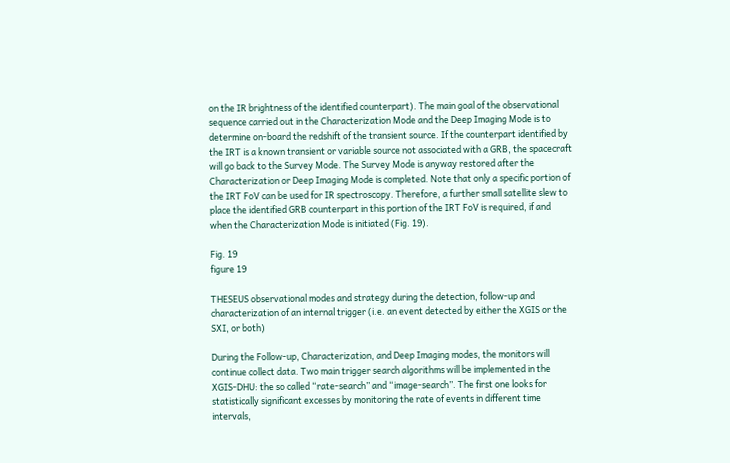on the IR brightness of the identified counterpart). The main goal of the observational sequence carried out in the Characterization Mode and the Deep Imaging Mode is to determine on-board the redshift of the transient source. If the counterpart identified by the IRT is a known transient or variable source not associated with a GRB, the spacecraft will go back to the Survey Mode. The Survey Mode is anyway restored after the Characterization or Deep Imaging Mode is completed. Note that only a specific portion of the IRT FoV can be used for IR spectroscopy. Therefore, a further small satellite slew to place the identified GRB counterpart in this portion of the IRT FoV is required, if and when the Characterization Mode is initiated (Fig. 19).

Fig. 19
figure 19

THESEUS observational modes and strategy during the detection, follow-up and characterization of an internal trigger (i.e. an event detected by either the XGIS or the SXI, or both)

During the Follow-up, Characterization, and Deep Imaging modes, the monitors will continue collect data. Two main trigger search algorithms will be implemented in the XGIS-DHU: the so called “rate-search” and “image-search”. The first one looks for statistically significant excesses by monitoring the rate of events in different time intervals,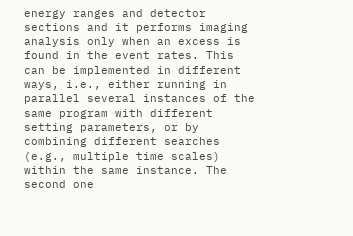energy ranges and detector sections and it performs imaging analysis only when an excess is found in the event rates. This can be implemented in different ways, i.e., either running in parallel several instances of the same program with different setting parameters, or by combining different searches (e.g., multiple time scales) within the same instance. The second one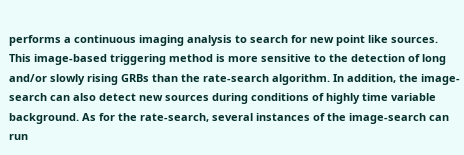performs a continuous imaging analysis to search for new point like sources. This image-based triggering method is more sensitive to the detection of long and/or slowly rising GRBs than the rate-search algorithm. In addition, the image-search can also detect new sources during conditions of highly time variable background. As for the rate-search, several instances of the image-search can run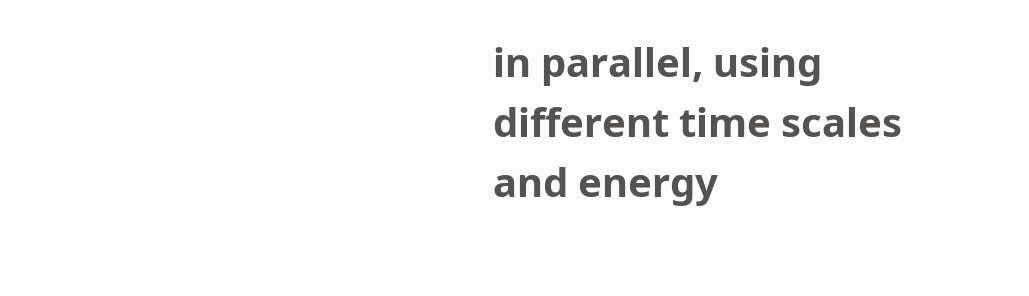in parallel, using different time scales and energy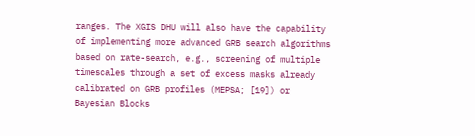ranges. The XGIS DHU will also have the capability of implementing more advanced GRB search algorithms based on rate-search, e.g., screening of multiple timescales through a set of excess masks already calibrated on GRB profiles (MEPSA; [19]) or Bayesian Blocks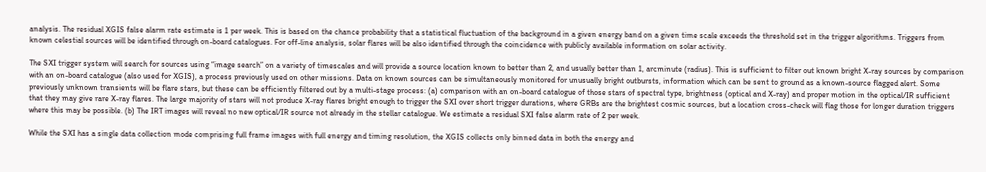analysis. The residual XGIS false alarm rate estimate is 1 per week. This is based on the chance probability that a statistical fluctuation of the background in a given energy band on a given time scale exceeds the threshold set in the trigger algorithms. Triggers from known celestial sources will be identified through on-board catalogues. For off-line analysis, solar flares will be also identified through the coincidence with publicly available information on solar activity.

The SXI trigger system will search for sources using “image search” on a variety of timescales and will provide a source location known to better than 2, and usually better than 1, arcminute (radius). This is sufficient to filter out known bright X-ray sources by comparison with an on-board catalogue (also used for XGIS), a process previously used on other missions. Data on known sources can be simultaneously monitored for unusually bright outbursts, information which can be sent to ground as a known-source flagged alert. Some previously unknown transients will be flare stars, but these can be efficiently filtered out by a multi-stage process: (a) comparison with an on-board catalogue of those stars of spectral type, brightness (optical and X-ray) and proper motion in the optical/IR sufficient that they may give rare X-ray flares. The large majority of stars will not produce X-ray flares bright enough to trigger the SXI over short trigger durations, where GRBs are the brightest cosmic sources, but a location cross-check will flag those for longer duration triggers where this may be possible. (b) The IRT images will reveal no new optical/IR source not already in the stellar catalogue. We estimate a residual SXI false alarm rate of 2 per week.

While the SXI has a single data collection mode comprising full frame images with full energy and timing resolution, the XGIS collects only binned data in both the energy and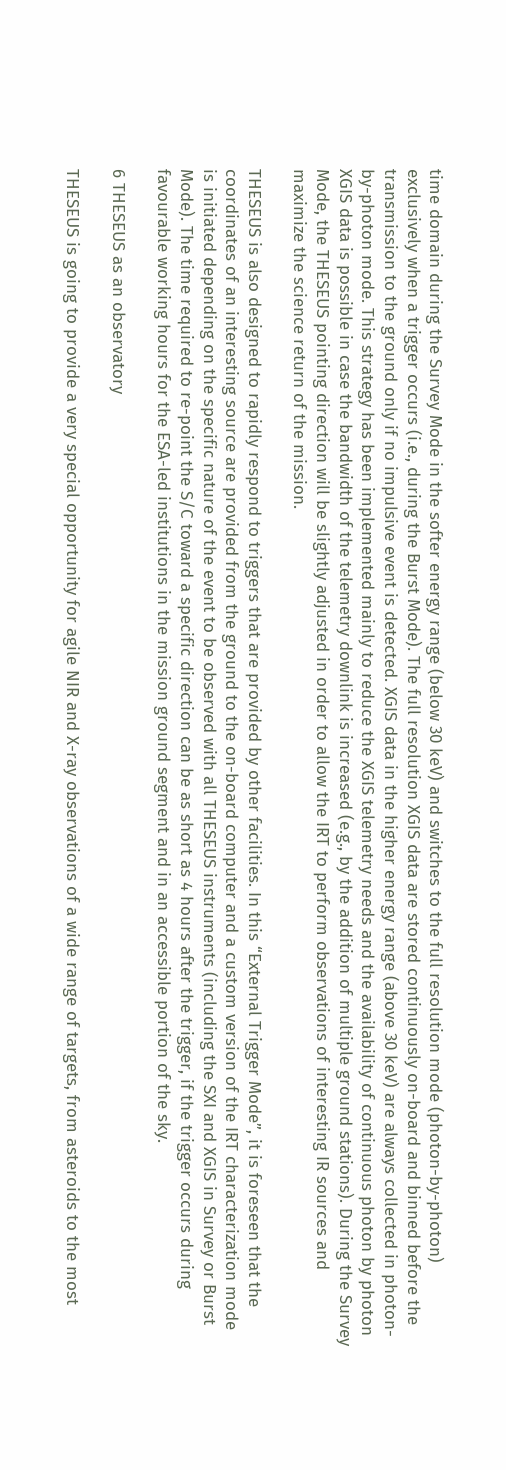time domain during the Survey Mode in the softer energy range (below 30 keV) and switches to the full resolution mode (photon-by-photon) exclusively when a trigger occurs (i.e., during the Burst Mode). The full resolution XGIS data are stored continuously on-board and binned before the transmission to the ground only if no impulsive event is detected. XGIS data in the higher energy range (above 30 keV) are always collected in photon-by-photon mode. This strategy has been implemented mainly to reduce the XGIS telemetry needs and the availability of continuous photon by photon XGIS data is possible in case the bandwidth of the telemetry downlink is increased (e.g., by the addition of multiple ground stations). During the Survey Mode, the THESEUS pointing direction will be slightly adjusted in order to allow the IRT to perform observations of interesting IR sources and maximize the science return of the mission.

THESEUS is also designed to rapidly respond to triggers that are provided by other facilities. In this “External Trigger Mode”, it is foreseen that the coordinates of an interesting source are provided from the ground to the on-board computer and a custom version of the IRT characterization mode is initiated depending on the specific nature of the event to be observed with all THESEUS instruments (including the SXI and XGIS in Survey or Burst Mode). The time required to re-point the S/C toward a specific direction can be as short as 4 hours after the trigger, if the trigger occurs during favourable working hours for the ESA-led institutions in the mission ground segment and in an accessible portion of the sky.

6 THESEUS as an observatory

THESEUS is going to provide a very special opportunity for agile NIR and X-ray observations of a wide range of targets, from asteroids to the most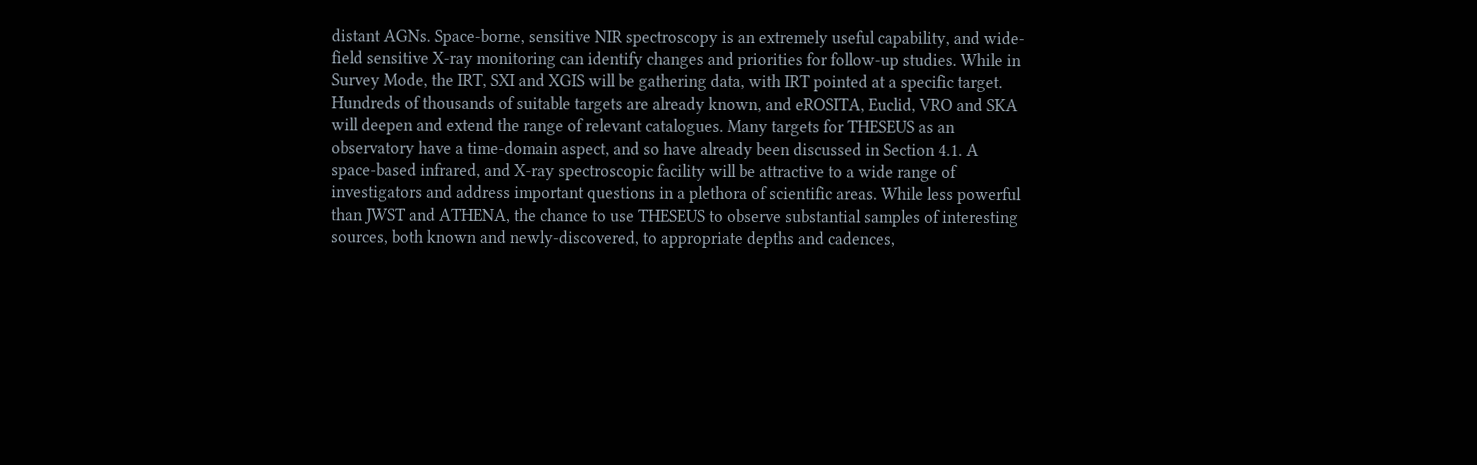distant AGNs. Space-borne, sensitive NIR spectroscopy is an extremely useful capability, and wide-field sensitive X-ray monitoring can identify changes and priorities for follow-up studies. While in Survey Mode, the IRT, SXI and XGIS will be gathering data, with IRT pointed at a specific target. Hundreds of thousands of suitable targets are already known, and eROSITA, Euclid, VRO and SKA will deepen and extend the range of relevant catalogues. Many targets for THESEUS as an observatory have a time-domain aspect, and so have already been discussed in Section 4.1. A space-based infrared, and X-ray spectroscopic facility will be attractive to a wide range of investigators and address important questions in a plethora of scientific areas. While less powerful than JWST and ATHENA, the chance to use THESEUS to observe substantial samples of interesting sources, both known and newly-discovered, to appropriate depths and cadences,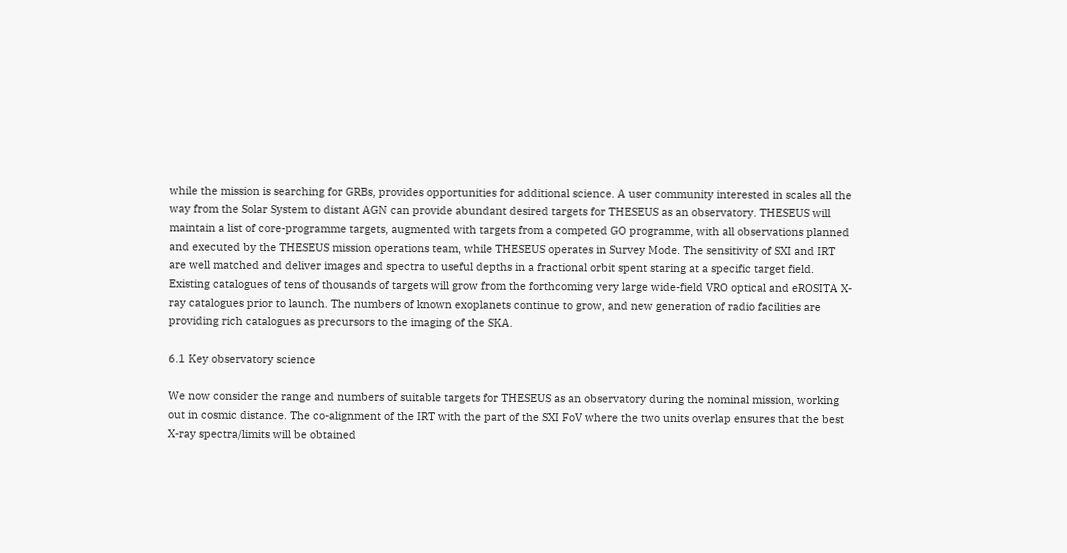while the mission is searching for GRBs, provides opportunities for additional science. A user community interested in scales all the way from the Solar System to distant AGN can provide abundant desired targets for THESEUS as an observatory. THESEUS will maintain a list of core-programme targets, augmented with targets from a competed GO programme, with all observations planned and executed by the THESEUS mission operations team, while THESEUS operates in Survey Mode. The sensitivity of SXI and IRT are well matched and deliver images and spectra to useful depths in a fractional orbit spent staring at a specific target field. Existing catalogues of tens of thousands of targets will grow from the forthcoming very large wide-field VRO optical and eROSITA X-ray catalogues prior to launch. The numbers of known exoplanets continue to grow, and new generation of radio facilities are providing rich catalogues as precursors to the imaging of the SKA.

6.1 Key observatory science

We now consider the range and numbers of suitable targets for THESEUS as an observatory during the nominal mission, working out in cosmic distance. The co-alignment of the IRT with the part of the SXI FoV where the two units overlap ensures that the best X-ray spectra/limits will be obtained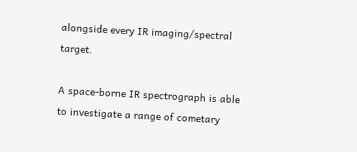alongside every IR imaging/spectral target.

A space-borne IR spectrograph is able to investigate a range of cometary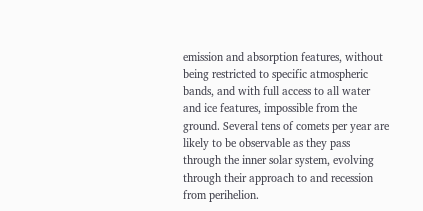emission and absorption features, without being restricted to specific atmospheric bands, and with full access to all water and ice features, impossible from the ground. Several tens of comets per year are likely to be observable as they pass through the inner solar system, evolving through their approach to and recession from perihelion.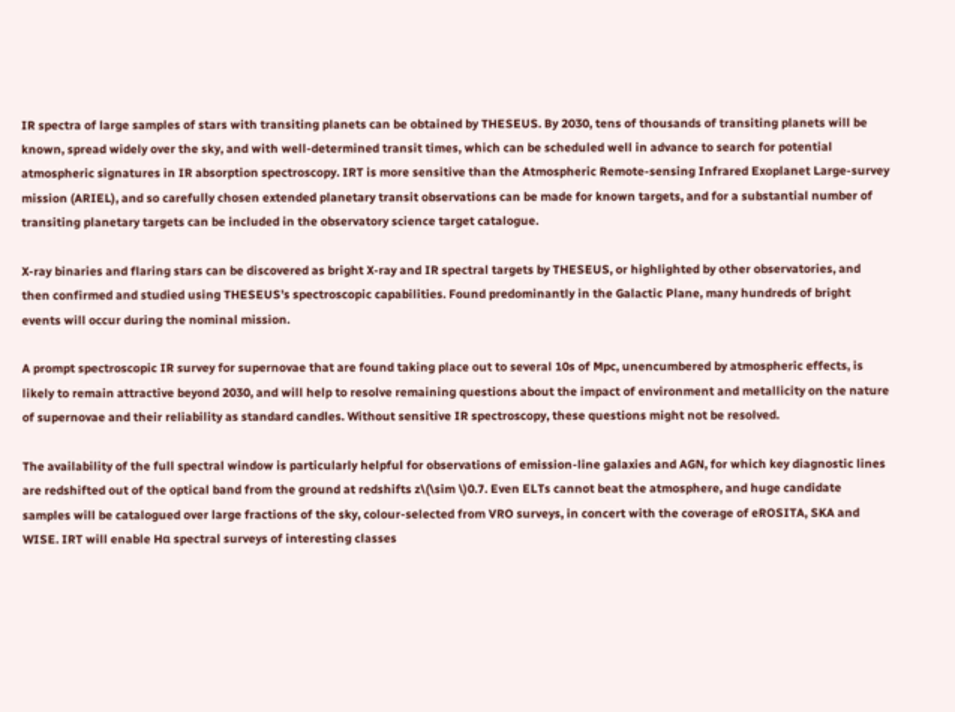IR spectra of large samples of stars with transiting planets can be obtained by THESEUS. By 2030, tens of thousands of transiting planets will be known, spread widely over the sky, and with well-determined transit times, which can be scheduled well in advance to search for potential atmospheric signatures in IR absorption spectroscopy. IRT is more sensitive than the Atmospheric Remote-sensing Infrared Exoplanet Large-survey mission (ARIEL), and so carefully chosen extended planetary transit observations can be made for known targets, and for a substantial number of transiting planetary targets can be included in the observatory science target catalogue.

X-ray binaries and flaring stars can be discovered as bright X-ray and IR spectral targets by THESEUS, or highlighted by other observatories, and then confirmed and studied using THESEUS’s spectroscopic capabilities. Found predominantly in the Galactic Plane, many hundreds of bright events will occur during the nominal mission.

A prompt spectroscopic IR survey for supernovae that are found taking place out to several 10s of Mpc, unencumbered by atmospheric effects, is likely to remain attractive beyond 2030, and will help to resolve remaining questions about the impact of environment and metallicity on the nature of supernovae and their reliability as standard candles. Without sensitive IR spectroscopy, these questions might not be resolved.

The availability of the full spectral window is particularly helpful for observations of emission-line galaxies and AGN, for which key diagnostic lines are redshifted out of the optical band from the ground at redshifts z\(\sim \)0.7. Even ELTs cannot beat the atmosphere, and huge candidate samples will be catalogued over large fractions of the sky, colour-selected from VRO surveys, in concert with the coverage of eROSITA, SKA and WISE. IRT will enable Hα spectral surveys of interesting classes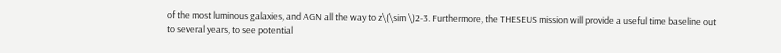of the most luminous galaxies, and AGN all the way to z\(\sim \)2-3. Furthermore, the THESEUS mission will provide a useful time baseline out to several years, to see potential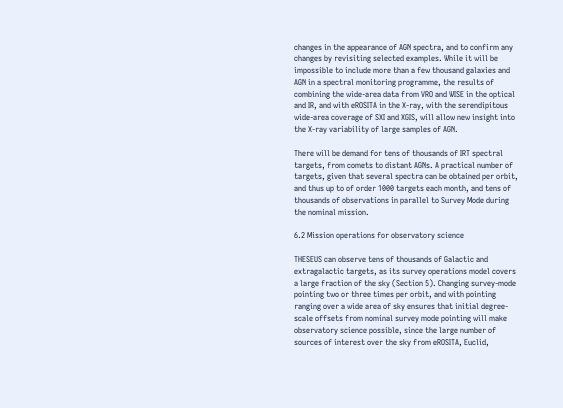changes in the appearance of AGN spectra, and to confirm any changes by revisiting selected examples. While it will be impossible to include more than a few thousand galaxies and AGN in a spectral monitoring programme, the results of combining the wide-area data from VRO and WISE in the optical and IR, and with eROSITA in the X-ray, with the serendipitous wide-area coverage of SXI and XGIS, will allow new insight into the X-ray variability of large samples of AGN.

There will be demand for tens of thousands of IRT spectral targets, from comets to distant AGNs. A practical number of targets, given that several spectra can be obtained per orbit, and thus up to of order 1000 targets each month, and tens of thousands of observations in parallel to Survey Mode during the nominal mission.

6.2 Mission operations for observatory science

THESEUS can observe tens of thousands of Galactic and extragalactic targets, as its survey operations model covers a large fraction of the sky (Section 5). Changing survey-mode pointing two or three times per orbit, and with pointing ranging over a wide area of sky ensures that initial degree-scale offsets from nominal survey mode pointing will make observatory science possible, since the large number of sources of interest over the sky from eROSITA, Euclid,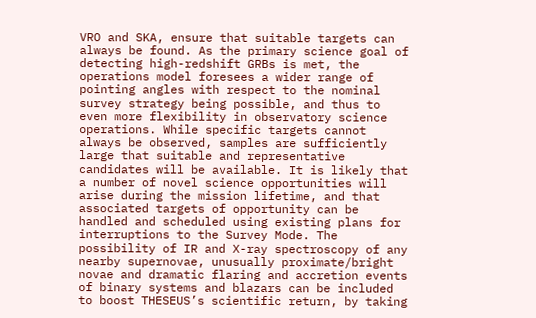VRO and SKA, ensure that suitable targets can always be found. As the primary science goal of detecting high-redshift GRBs is met, the operations model foresees a wider range of pointing angles with respect to the nominal survey strategy being possible, and thus to even more flexibility in observatory science operations. While specific targets cannot always be observed, samples are sufficiently large that suitable and representative candidates will be available. It is likely that a number of novel science opportunities will arise during the mission lifetime, and that associated targets of opportunity can be handled and scheduled using existing plans for interruptions to the Survey Mode. The possibility of IR and X-ray spectroscopy of any nearby supernovae, unusually proximate/bright novae and dramatic flaring and accretion events of binary systems and blazars can be included to boost THESEUS’s scientific return, by taking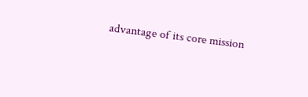advantage of its core mission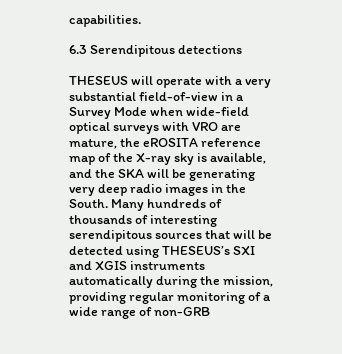capabilities.

6.3 Serendipitous detections

THESEUS will operate with a very substantial field-of-view in a Survey Mode when wide-field optical surveys with VRO are mature, the eROSITA reference map of the X-ray sky is available, and the SKA will be generating very deep radio images in the South. Many hundreds of thousands of interesting serendipitous sources that will be detected using THESEUS’s SXI and XGIS instruments automatically during the mission, providing regular monitoring of a wide range of non-GRB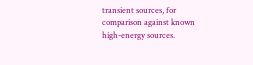transient sources, for comparison against known high-energy sources.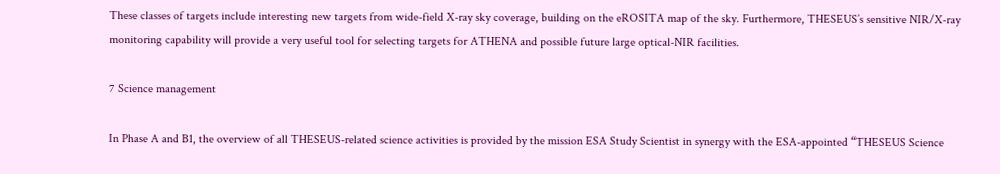These classes of targets include interesting new targets from wide-field X-ray sky coverage, building on the eROSITA map of the sky. Furthermore, THESEUS’s sensitive NIR/X-ray monitoring capability will provide a very useful tool for selecting targets for ATHENA and possible future large optical-NIR facilities.

7 Science management

In Phase A and B1, the overview of all THESEUS-related science activities is provided by the mission ESA Study Scientist in synergy with the ESA-appointed “THESEUS Science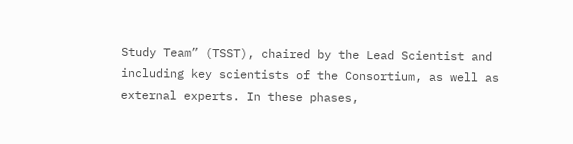Study Team” (TSST), chaired by the Lead Scientist and including key scientists of the Consortium, as well as external experts. In these phases,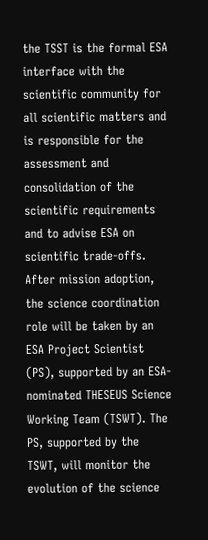the TSST is the formal ESA interface with the scientific community for all scientific matters and is responsible for the assessment and consolidation of the scientific requirements and to advise ESA on scientific trade-offs. After mission adoption, the science coordination role will be taken by an ESA Project Scientist (PS), supported by an ESA-nominated THESEUS Science Working Team (TSWT). The PS, supported by the TSWT, will monitor the evolution of the science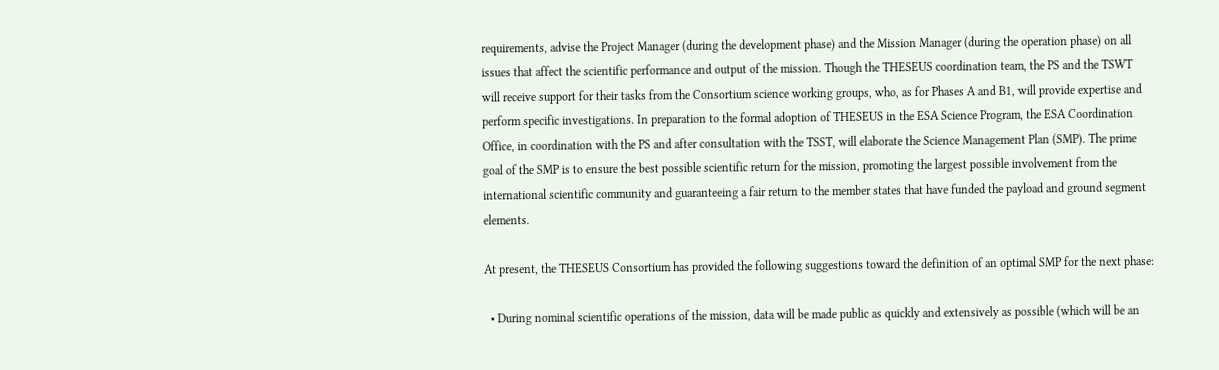requirements, advise the Project Manager (during the development phase) and the Mission Manager (during the operation phase) on all issues that affect the scientific performance and output of the mission. Though the THESEUS coordination team, the PS and the TSWT will receive support for their tasks from the Consortium science working groups, who, as for Phases A and B1, will provide expertise and perform specific investigations. In preparation to the formal adoption of THESEUS in the ESA Science Program, the ESA Coordination Office, in coordination with the PS and after consultation with the TSST, will elaborate the Science Management Plan (SMP). The prime goal of the SMP is to ensure the best possible scientific return for the mission, promoting the largest possible involvement from the international scientific community and guaranteeing a fair return to the member states that have funded the payload and ground segment elements.

At present, the THESEUS Consortium has provided the following suggestions toward the definition of an optimal SMP for the next phase:

  • During nominal scientific operations of the mission, data will be made public as quickly and extensively as possible (which will be an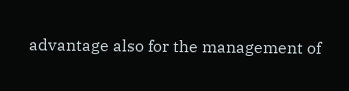advantage also for the management of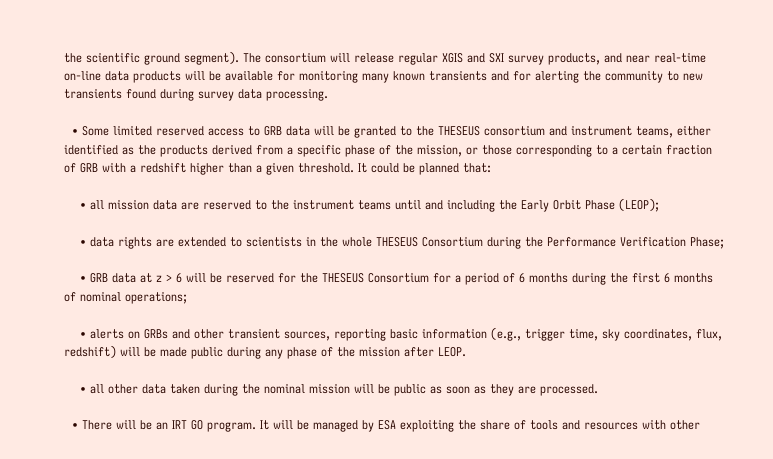the scientific ground segment). The consortium will release regular XGIS and SXI survey products, and near real-time on-line data products will be available for monitoring many known transients and for alerting the community to new transients found during survey data processing.

  • Some limited reserved access to GRB data will be granted to the THESEUS consortium and instrument teams, either identified as the products derived from a specific phase of the mission, or those corresponding to a certain fraction of GRB with a redshift higher than a given threshold. It could be planned that:

    • all mission data are reserved to the instrument teams until and including the Early Orbit Phase (LEOP);

    • data rights are extended to scientists in the whole THESEUS Consortium during the Performance Verification Phase;

    • GRB data at z > 6 will be reserved for the THESEUS Consortium for a period of 6 months during the first 6 months of nominal operations;

    • alerts on GRBs and other transient sources, reporting basic information (e.g., trigger time, sky coordinates, flux, redshift) will be made public during any phase of the mission after LEOP.

    • all other data taken during the nominal mission will be public as soon as they are processed.

  • There will be an IRT GO program. It will be managed by ESA exploiting the share of tools and resources with other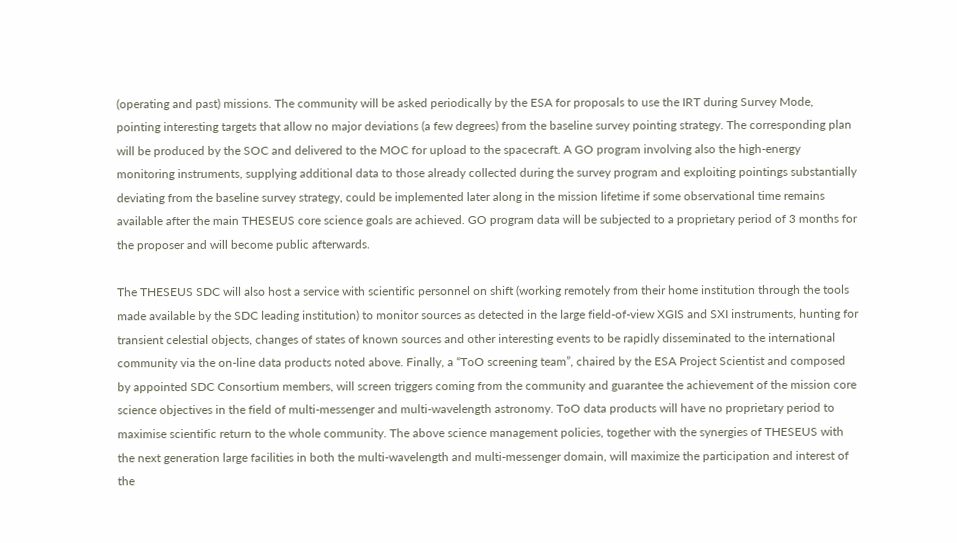(operating and past) missions. The community will be asked periodically by the ESA for proposals to use the IRT during Survey Mode, pointing interesting targets that allow no major deviations (a few degrees) from the baseline survey pointing strategy. The corresponding plan will be produced by the SOC and delivered to the MOC for upload to the spacecraft. A GO program involving also the high-energy monitoring instruments, supplying additional data to those already collected during the survey program and exploiting pointings substantially deviating from the baseline survey strategy, could be implemented later along in the mission lifetime if some observational time remains available after the main THESEUS core science goals are achieved. GO program data will be subjected to a proprietary period of 3 months for the proposer and will become public afterwards.

The THESEUS SDC will also host a service with scientific personnel on shift (working remotely from their home institution through the tools made available by the SDC leading institution) to monitor sources as detected in the large field-of-view XGIS and SXI instruments, hunting for transient celestial objects, changes of states of known sources and other interesting events to be rapidly disseminated to the international community via the on-line data products noted above. Finally, a “ToO screening team”, chaired by the ESA Project Scientist and composed by appointed SDC Consortium members, will screen triggers coming from the community and guarantee the achievement of the mission core science objectives in the field of multi-messenger and multi-wavelength astronomy. ToO data products will have no proprietary period to maximise scientific return to the whole community. The above science management policies, together with the synergies of THESEUS with the next generation large facilities in both the multi-wavelength and multi-messenger domain, will maximize the participation and interest of the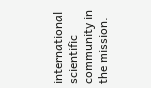international scientific community in the mission.